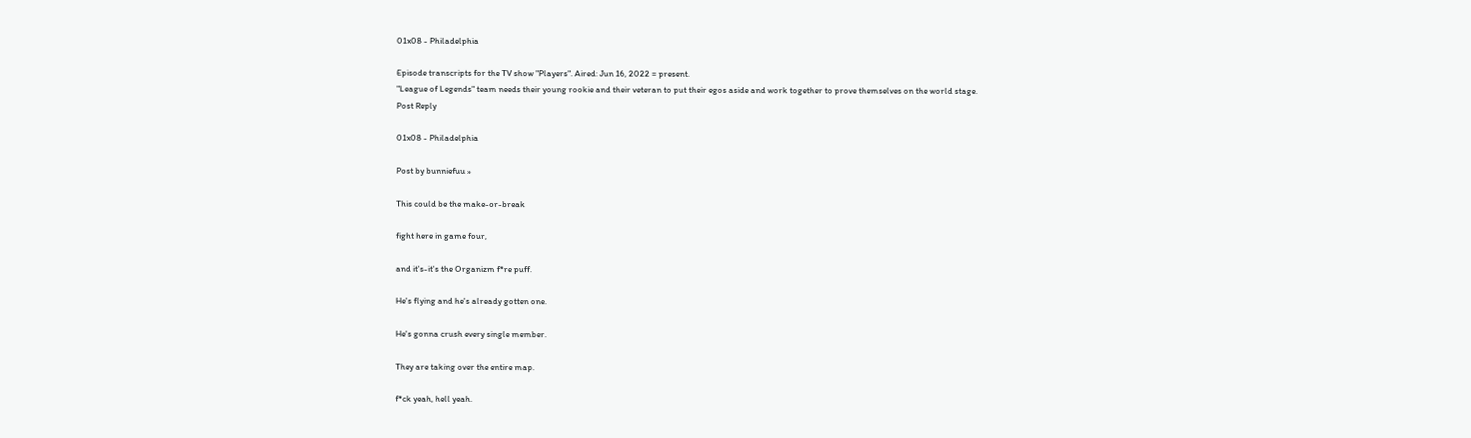01x08 - Philadelphia

Episode transcripts for the TV show "Players". Aired: Jun 16, 2022 = present.
"League of Legends" team needs their young rookie and their veteran to put their egos aside and work together to prove themselves on the world stage.
Post Reply

01x08 - Philadelphia

Post by bunniefuu »

This could be the make-or-break

fight here in game four,

and it's-it's the Organizm f*re puff.

He's flying and he's already gotten one.

He's gonna crush every single member.

They are taking over the entire map.

f*ck yeah, hell yeah.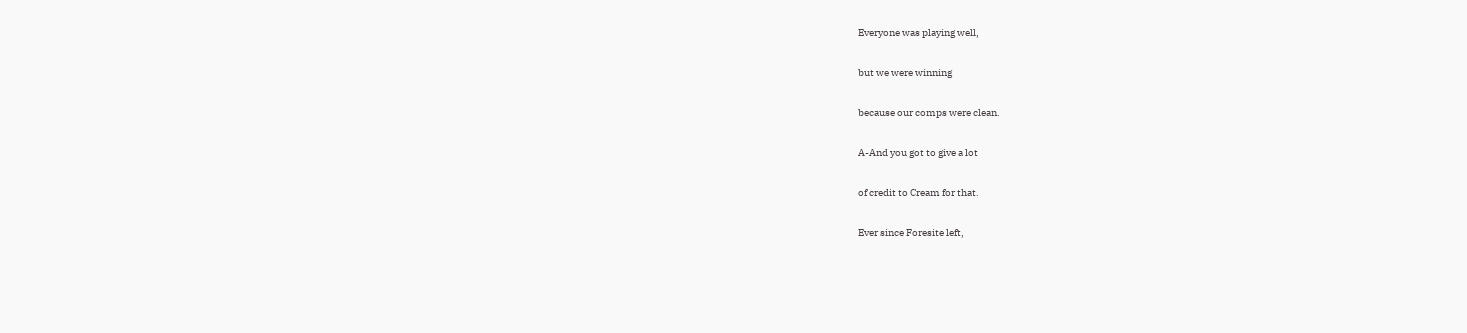Everyone was playing well,

but we were winning

because our comps were clean.

A-And you got to give a lot

of credit to Cream for that.

Ever since Foresite left,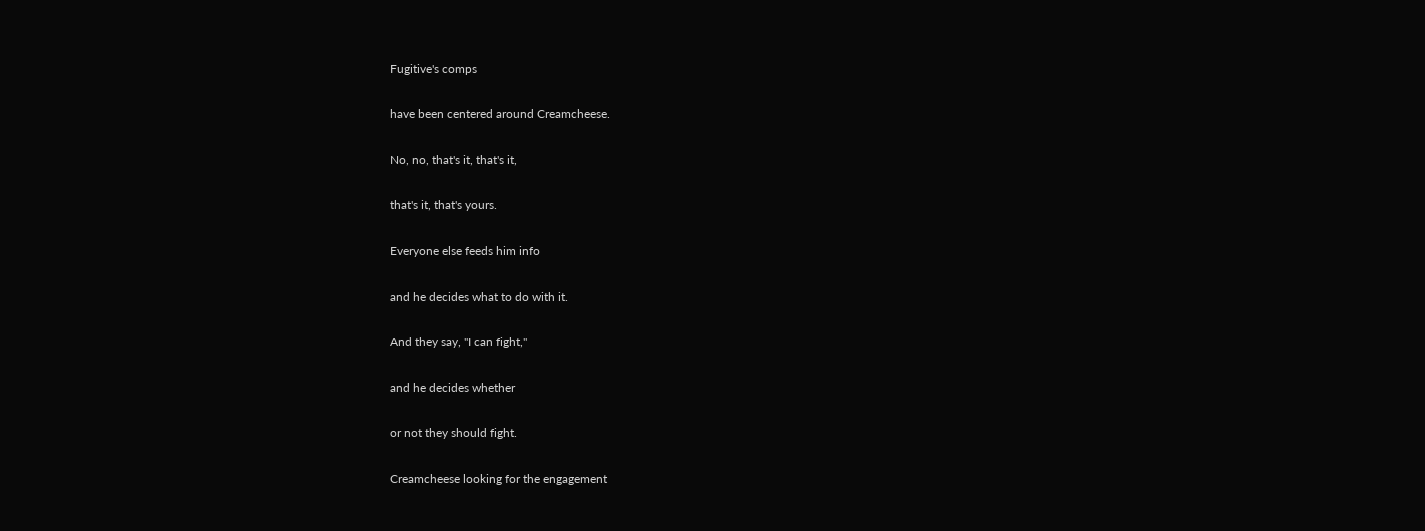Fugitive's comps

have been centered around Creamcheese.

No, no, that's it, that's it,

that's it, that's yours.

Everyone else feeds him info

and he decides what to do with it.

And they say, "I can fight,"

and he decides whether

or not they should fight.

Creamcheese looking for the engagement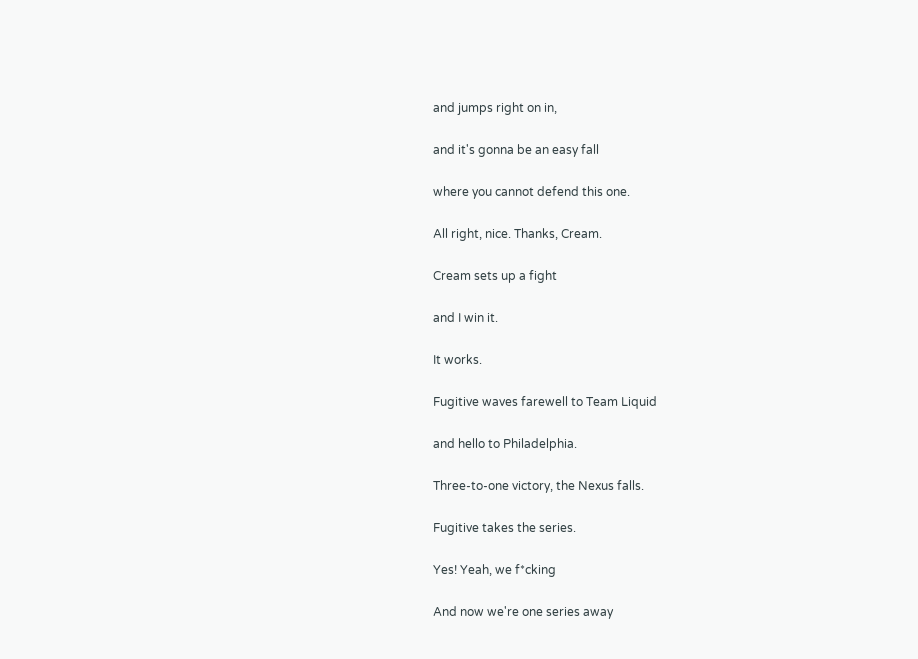and jumps right on in,

and it's gonna be an easy fall

where you cannot defend this one.

All right, nice. Thanks, Cream.

Cream sets up a fight

and I win it.

It works.

Fugitive waves farewell to Team Liquid

and hello to Philadelphia.

Three-to-one victory, the Nexus falls.

Fugitive takes the series.

Yes! Yeah, we f*cking

And now we're one series away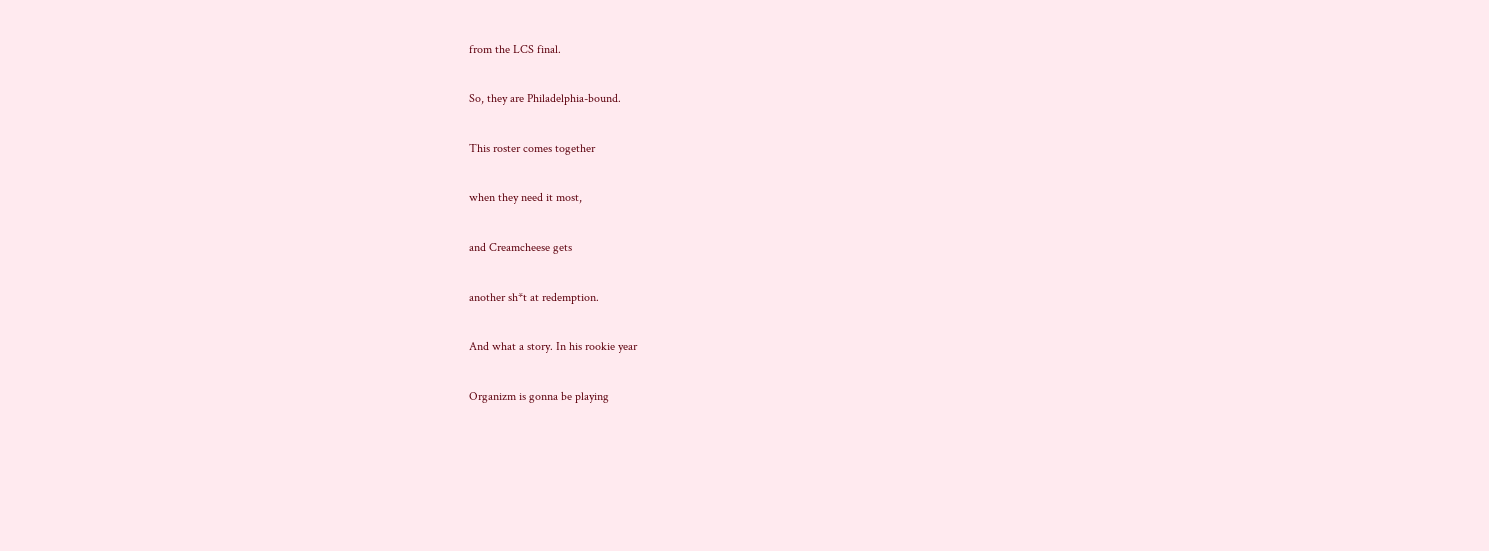from the LCS final.

So, they are Philadelphia-bound.

This roster comes together

when they need it most,

and Creamcheese gets

another sh*t at redemption.

And what a story. In his rookie year

Organizm is gonna be playing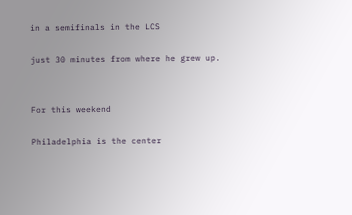in a semifinals in the LCS

just 30 minutes from where he grew up.


For this weekend

Philadelphia is the center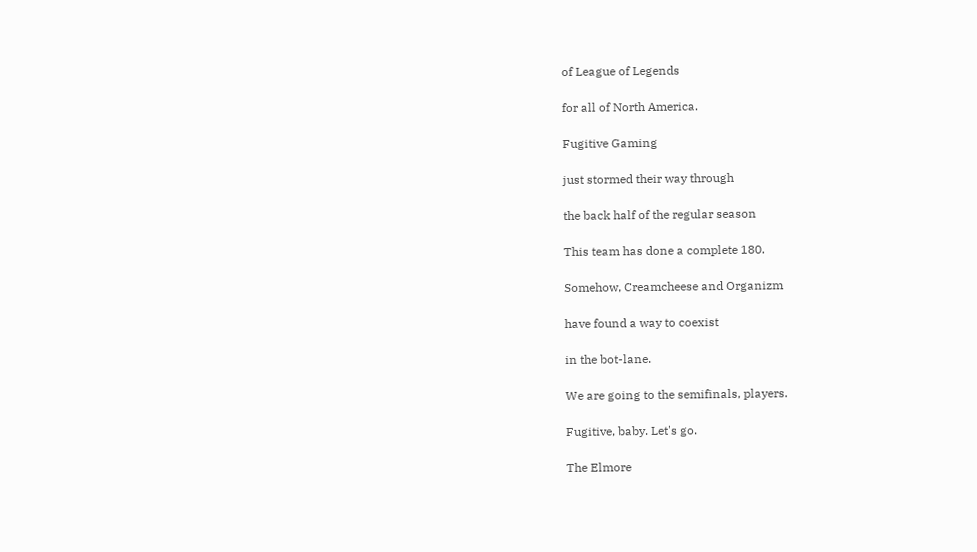of League of Legends

for all of North America.

Fugitive Gaming

just stormed their way through

the back half of the regular season

This team has done a complete 180.

Somehow, Creamcheese and Organizm

have found a way to coexist

in the bot-lane.

We are going to the semifinals, players.

Fugitive, baby. Let's go.

The Elmore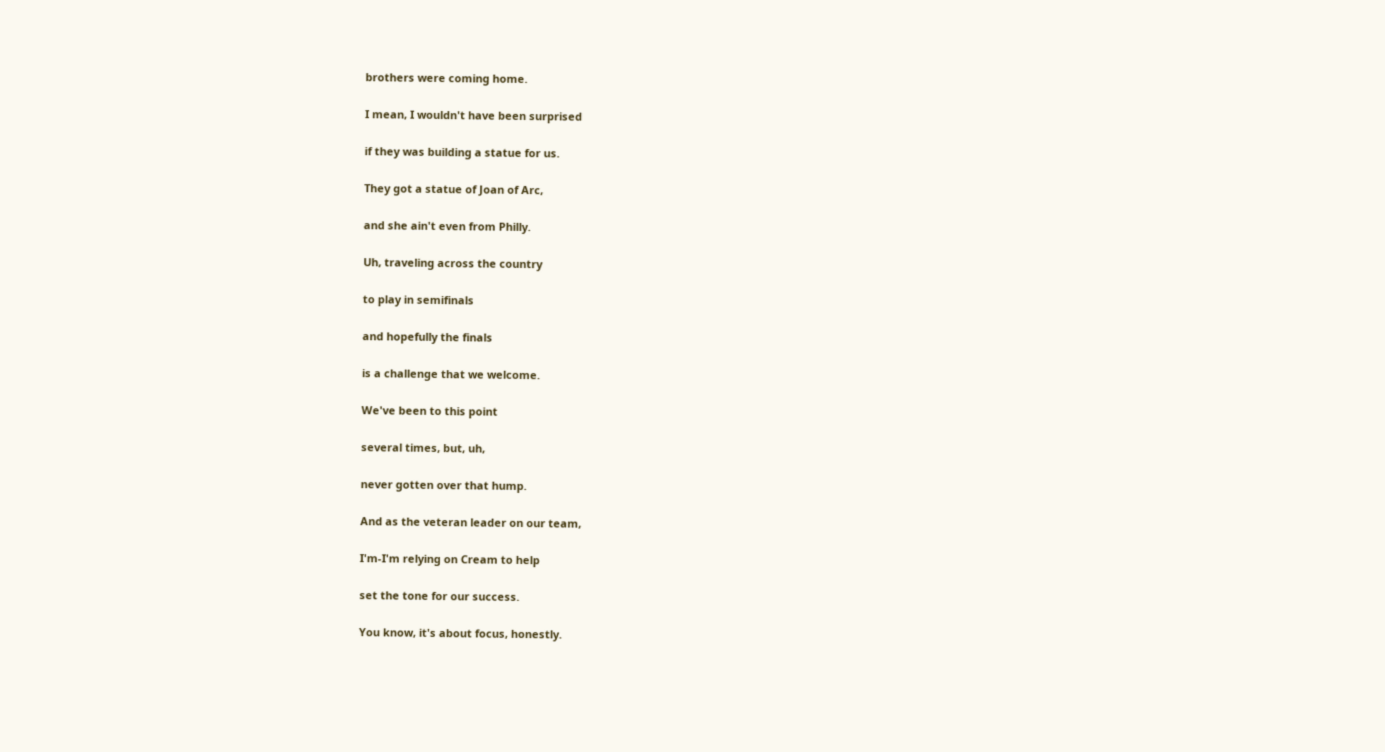brothers were coming home.

I mean, I wouldn't have been surprised

if they was building a statue for us.

They got a statue of Joan of Arc,

and she ain't even from Philly.

Uh, traveling across the country

to play in semifinals

and hopefully the finals

is a challenge that we welcome.

We've been to this point

several times, but, uh,

never gotten over that hump.

And as the veteran leader on our team,

I'm-I'm relying on Cream to help

set the tone for our success.

You know, it's about focus, honestly.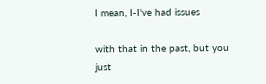I mean, I-I've had issues

with that in the past, but you just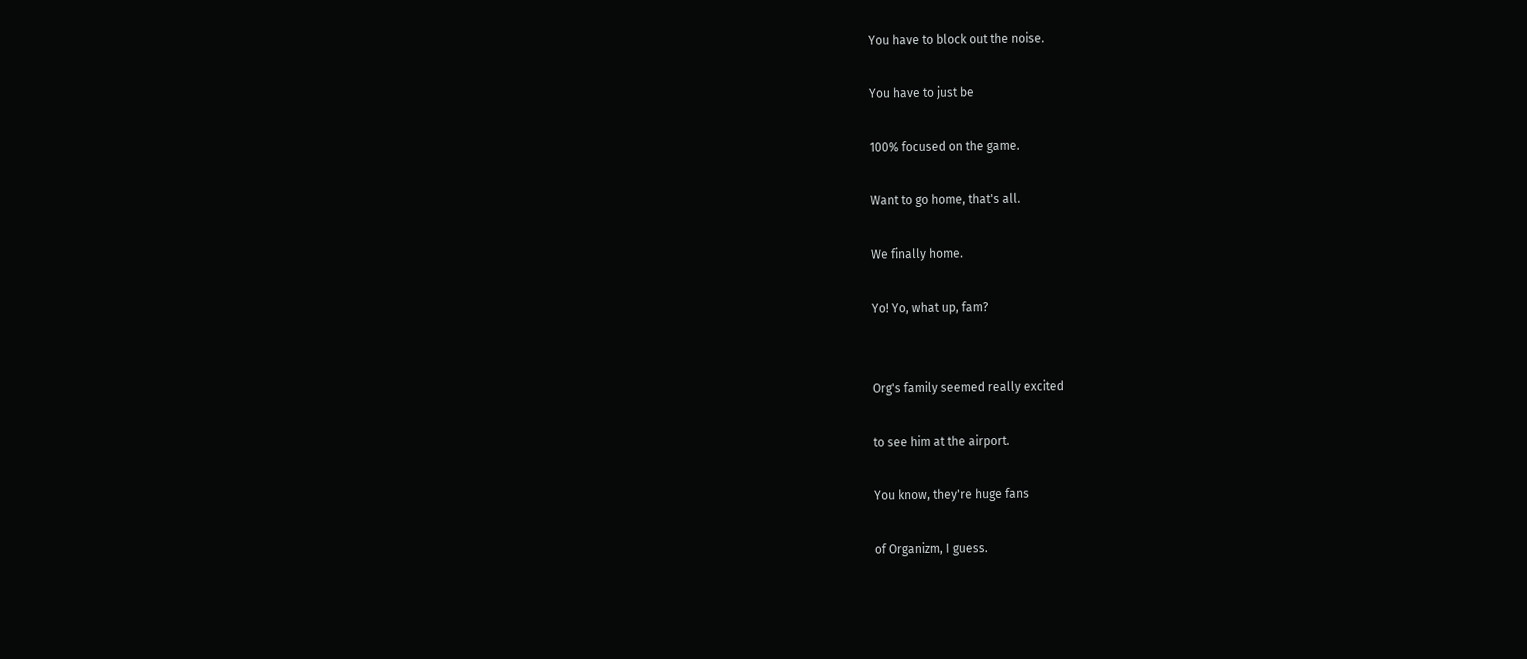You have to block out the noise.

You have to just be

100% focused on the game.

Want to go home, that's all.

We finally home.

Yo! Yo, what up, fam?


Org's family seemed really excited

to see him at the airport.

You know, they're huge fans

of Organizm, I guess.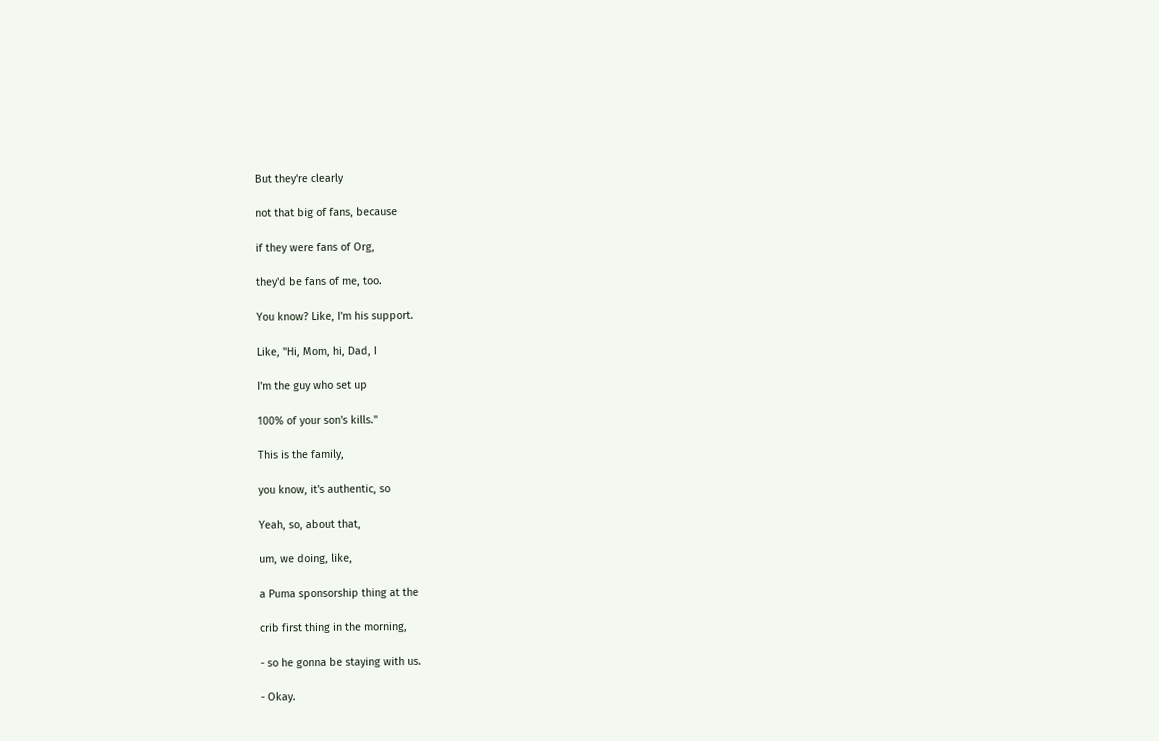But they're clearly

not that big of fans, because

if they were fans of Org,

they'd be fans of me, too.

You know? Like, I'm his support.

Like, "Hi, Mom, hi, Dad, I

I'm the guy who set up

100% of your son's kills."

This is the family,

you know, it's authentic, so

Yeah, so, about that,

um, we doing, like,

a Puma sponsorship thing at the

crib first thing in the morning,

- so he gonna be staying with us.

- Okay.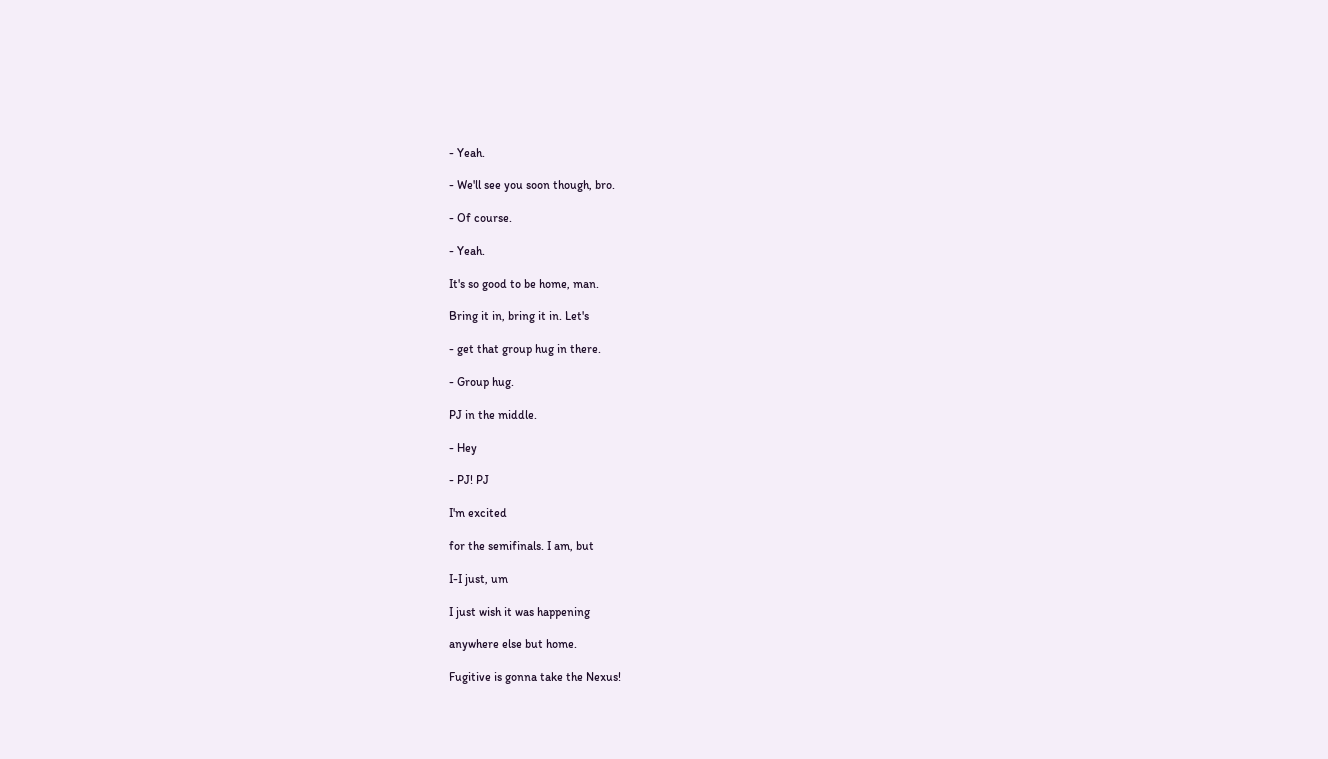- Yeah.

- We'll see you soon though, bro.

- Of course.

- Yeah.

It's so good to be home, man.

Bring it in, bring it in. Let's

- get that group hug in there.

- Group hug.

PJ in the middle.

- Hey

- PJ! PJ

I'm excited

for the semifinals. I am, but

I-I just, um

I just wish it was happening

anywhere else but home.

Fugitive is gonna take the Nexus!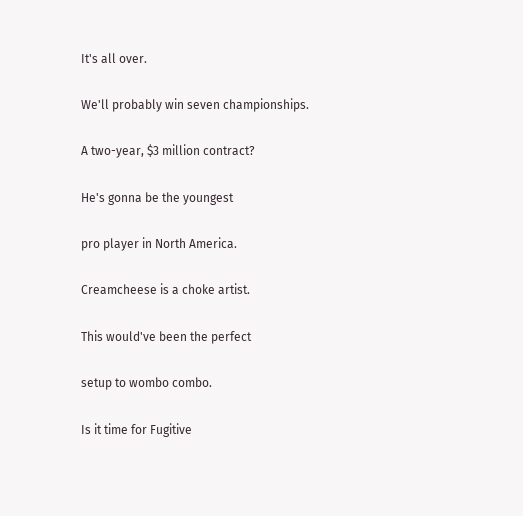It's all over.

We'll probably win seven championships.

A two-year, $3 million contract?

He's gonna be the youngest

pro player in North America.

Creamcheese is a choke artist.

This would've been the perfect

setup to wombo combo.

Is it time for Fugitive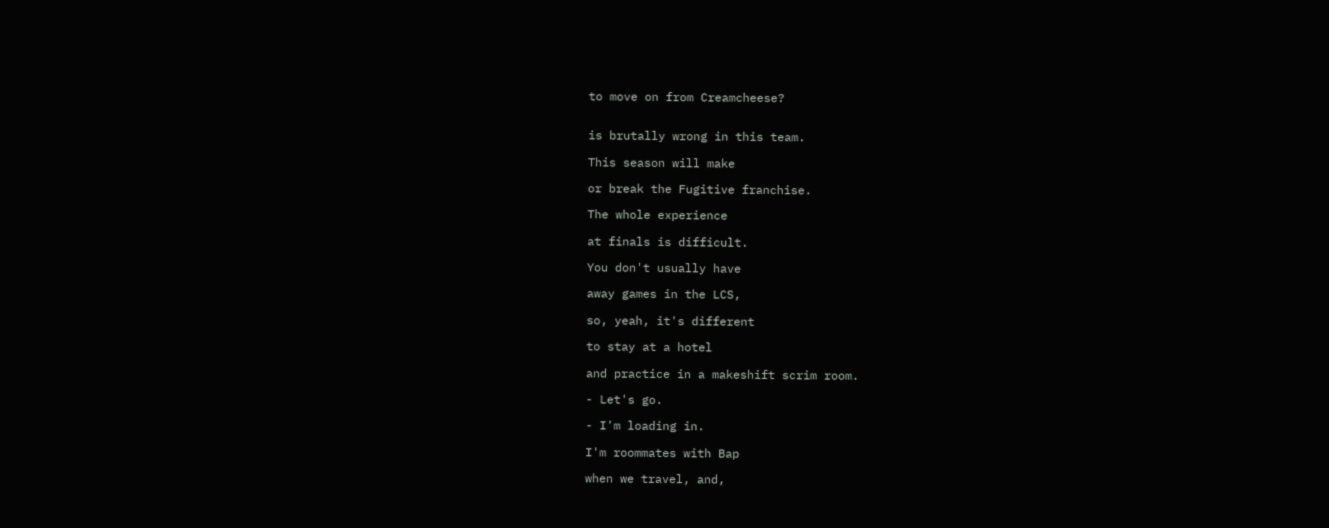to move on from Creamcheese?


is brutally wrong in this team.

This season will make

or break the Fugitive franchise.

The whole experience

at finals is difficult.

You don't usually have

away games in the LCS,

so, yeah, it's different

to stay at a hotel

and practice in a makeshift scrim room.

- Let's go.

- I'm loading in.

I'm roommates with Bap

when we travel, and,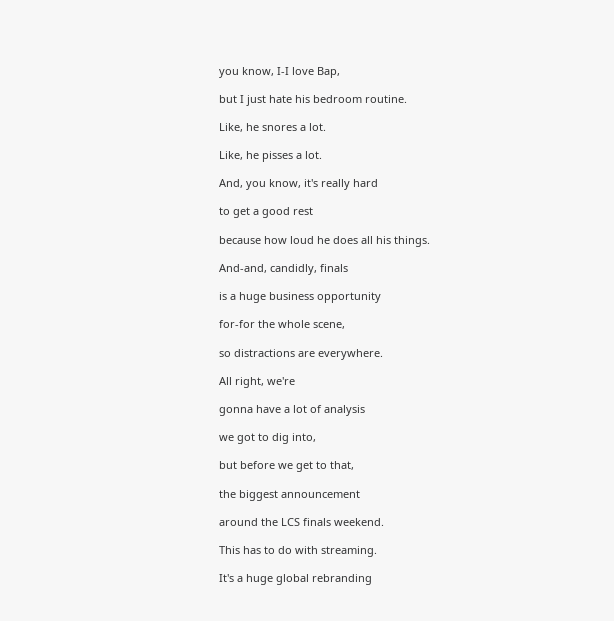you know, I-I love Bap,

but I just hate his bedroom routine.

Like, he snores a lot.

Like, he pisses a lot.

And, you know, it's really hard

to get a good rest

because how loud he does all his things.

And-and, candidly, finals

is a huge business opportunity

for-for the whole scene,

so distractions are everywhere.

All right, we're

gonna have a lot of analysis

we got to dig into,

but before we get to that,

the biggest announcement

around the LCS finals weekend.

This has to do with streaming.

It's a huge global rebranding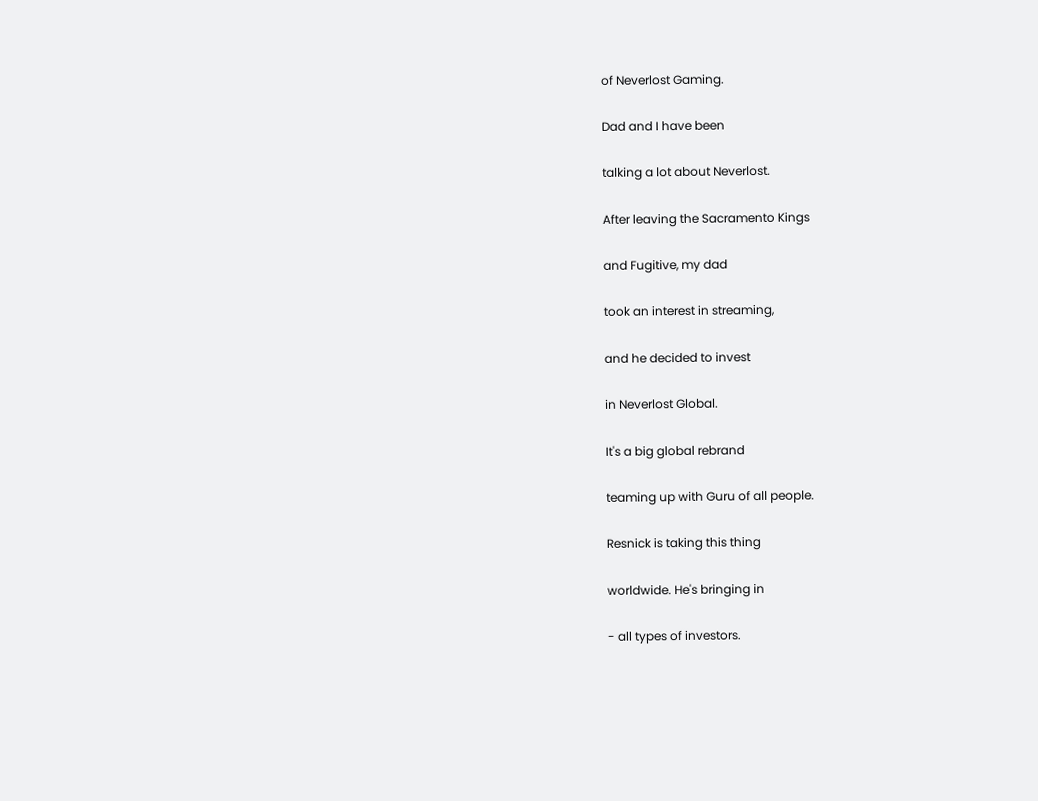of Neverlost Gaming.

Dad and I have been

talking a lot about Neverlost.

After leaving the Sacramento Kings

and Fugitive, my dad

took an interest in streaming,

and he decided to invest

in Neverlost Global.

It's a big global rebrand

teaming up with Guru of all people.

Resnick is taking this thing

worldwide. He's bringing in

- all types of investors.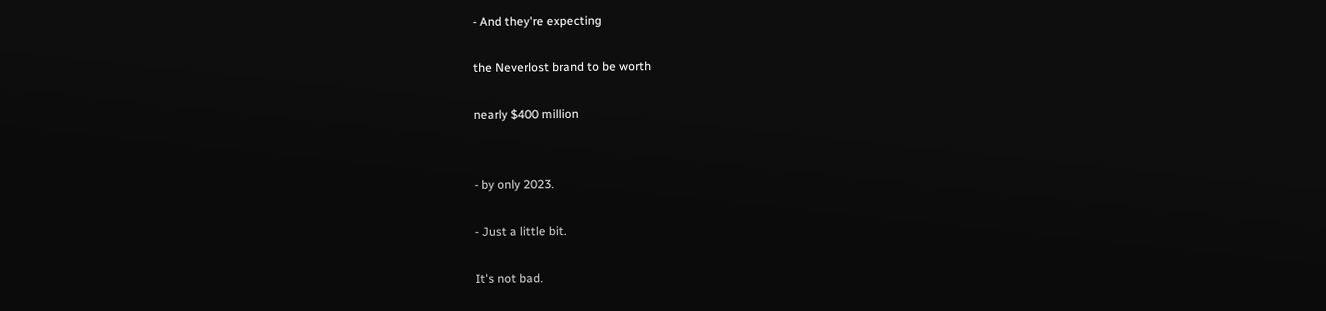- And they're expecting

the Neverlost brand to be worth

nearly $400 million


- by only 2023.

- Just a little bit.

It's not bad.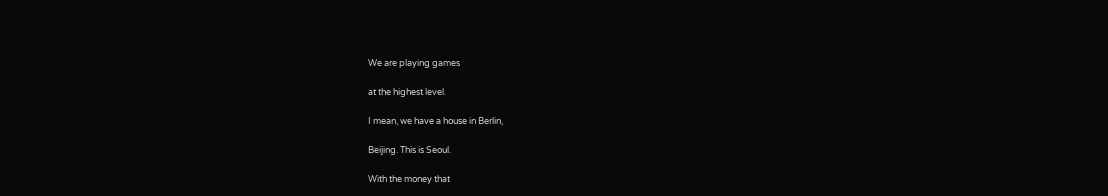We are playing games

at the highest level.

I mean, we have a house in Berlin,

Beijing. This is Seoul.

With the money that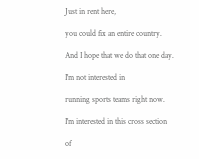Just in rent here,

you could fix an entire country.

And I hope that we do that one day.

I'm not interested in

running sports teams right now.

I'm interested in this cross section

of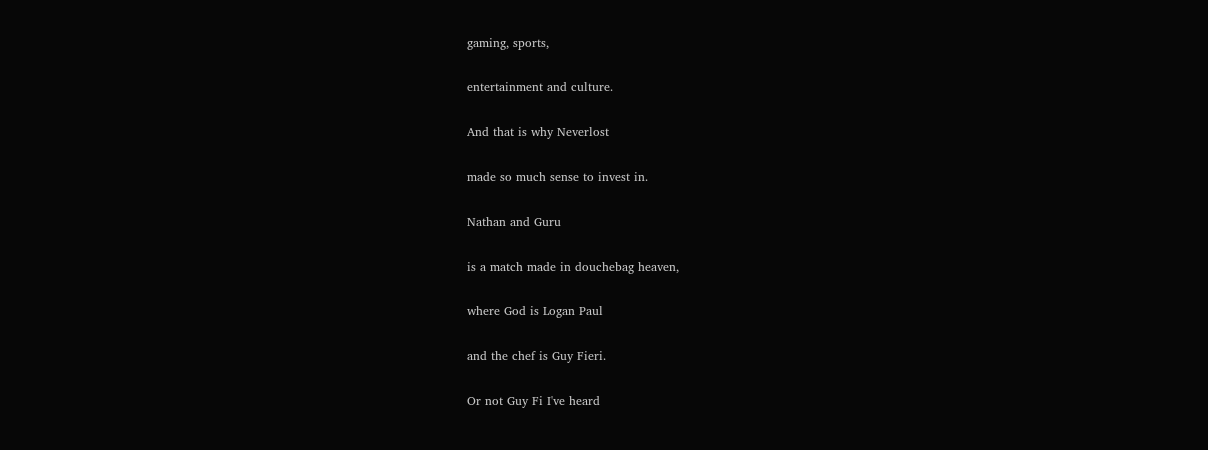gaming, sports,

entertainment and culture.

And that is why Neverlost

made so much sense to invest in.

Nathan and Guru

is a match made in douchebag heaven,

where God is Logan Paul

and the chef is Guy Fieri.

Or not Guy Fi I've heard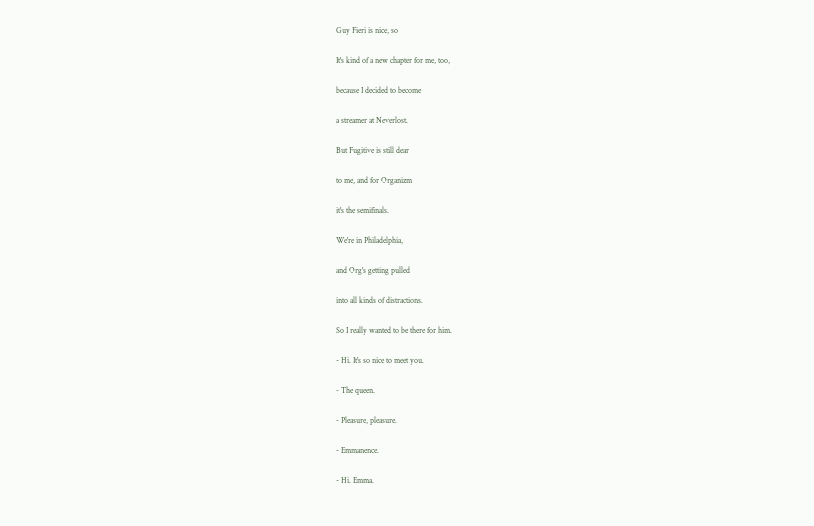Guy Fieri is nice, so

It's kind of a new chapter for me, too,

because I decided to become

a streamer at Neverlost.

But Fugitive is still dear

to me, and for Organizm

it's the semifinals.

We're in Philadelphia,

and Org's getting pulled

into all kinds of distractions.

So I really wanted to be there for him.

- Hi. It's so nice to meet you.

- The queen.

- Pleasure, pleasure.

- Emmanence.

- Hi. Emma.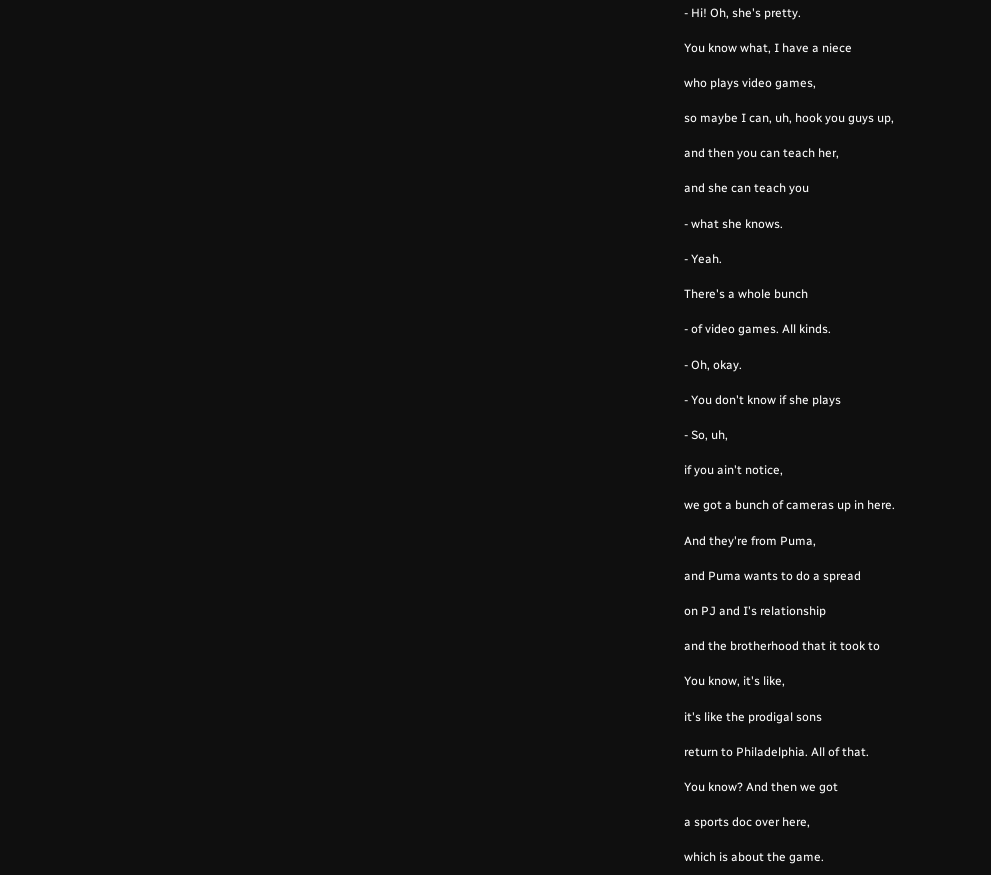- Hi! Oh, she's pretty.

You know what, I have a niece

who plays video games,

so maybe I can, uh, hook you guys up,

and then you can teach her,

and she can teach you

- what she knows.

- Yeah.

There's a whole bunch

- of video games. All kinds.

- Oh, okay.

- You don't know if she plays

- So, uh,

if you ain't notice,

we got a bunch of cameras up in here.

And they're from Puma,

and Puma wants to do a spread

on PJ and I's relationship

and the brotherhood that it took to

You know, it's like,

it's like the prodigal sons

return to Philadelphia. All of that.

You know? And then we got

a sports doc over here,

which is about the game.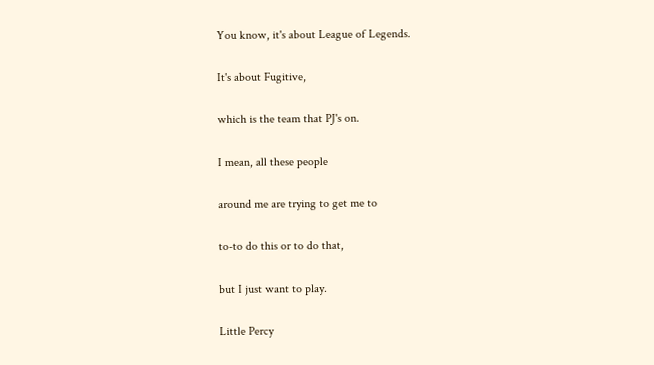You know, it's about League of Legends.

It's about Fugitive,

which is the team that PJ's on.

I mean, all these people

around me are trying to get me to

to-to do this or to do that,

but I just want to play.

Little Percy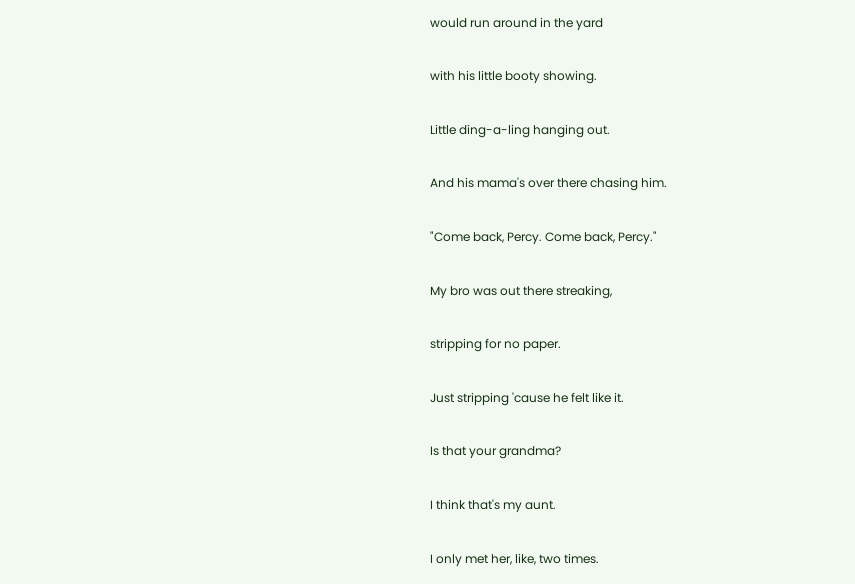would run around in the yard

with his little booty showing.

Little ding-a-ling hanging out.

And his mama's over there chasing him.

"Come back, Percy. Come back, Percy."

My bro was out there streaking,

stripping for no paper.

Just stripping 'cause he felt like it.

Is that your grandma?

I think that's my aunt.

I only met her, like, two times.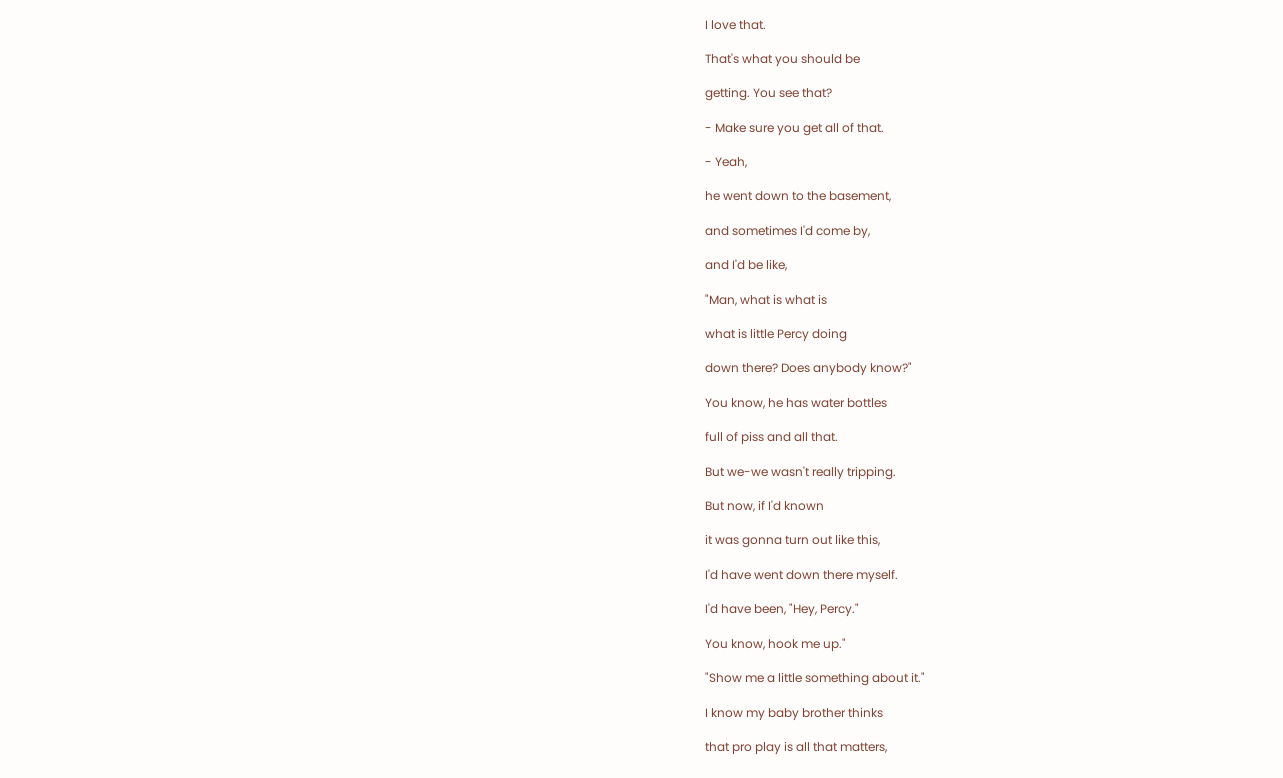I love that.

That's what you should be

getting. You see that?

- Make sure you get all of that.

- Yeah,

he went down to the basement,

and sometimes I'd come by,

and I'd be like,

"Man, what is what is

what is little Percy doing

down there? Does anybody know?"

You know, he has water bottles

full of piss and all that.

But we-we wasn't really tripping.

But now, if I'd known

it was gonna turn out like this,

I'd have went down there myself.

I'd have been, "Hey, Percy."

You know, hook me up."

"Show me a little something about it."

I know my baby brother thinks

that pro play is all that matters,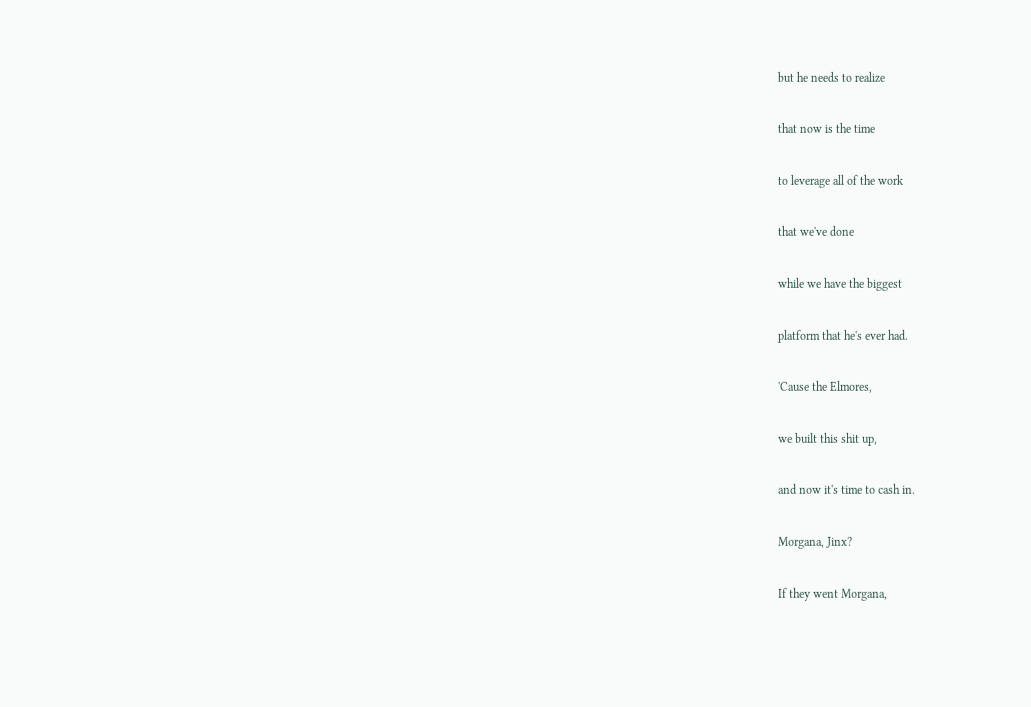but he needs to realize

that now is the time

to leverage all of the work

that we've done

while we have the biggest

platform that he's ever had.

'Cause the Elmores,

we built this shit up,

and now it's time to cash in.

Morgana, Jinx?

If they went Morgana,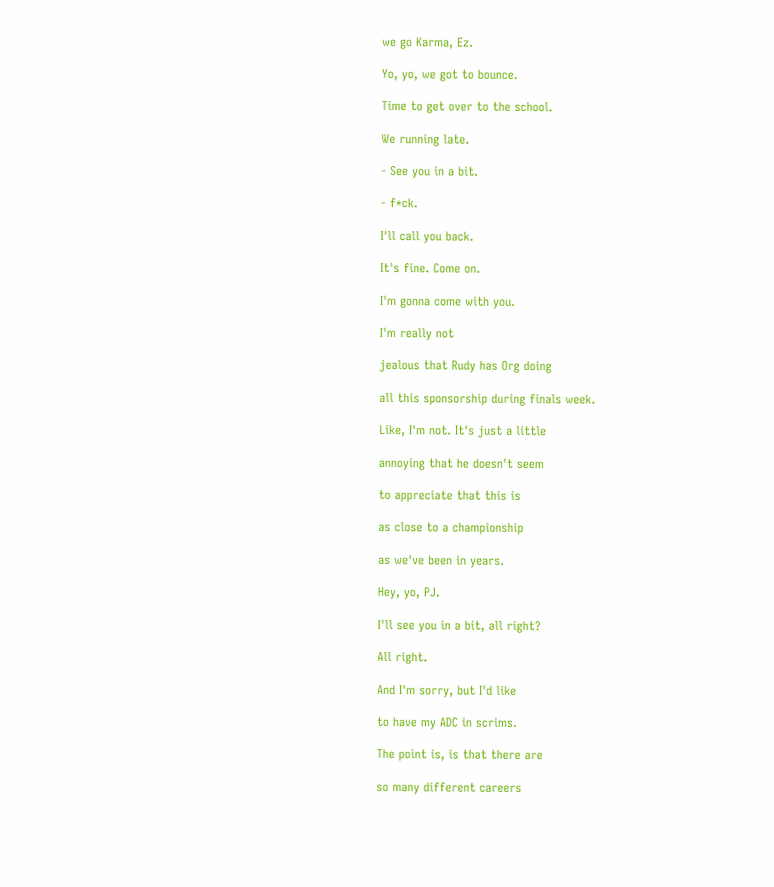we go Karma, Ez.

Yo, yo, we got to bounce.

Time to get over to the school.

We running late.

- See you in a bit.

- f*ck.

I'll call you back.

It's fine. Come on.

I'm gonna come with you.

I'm really not

jealous that Rudy has Org doing

all this sponsorship during finals week.

Like, I'm not. It's just a little

annoying that he doesn't seem

to appreciate that this is

as close to a championship

as we've been in years.

Hey, yo, PJ.

I'll see you in a bit, all right?

All right.

And I'm sorry, but I'd like

to have my ADC in scrims.

The point is, is that there are

so many different careers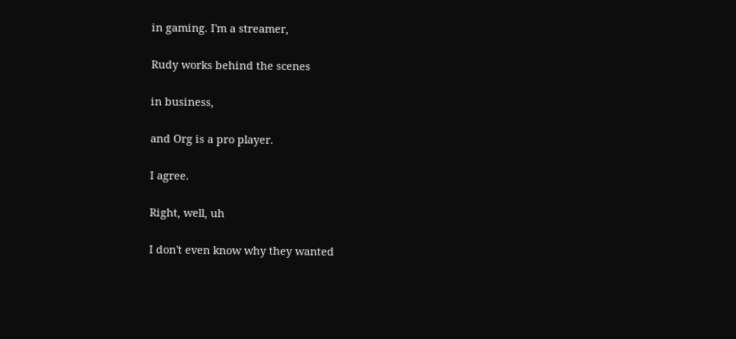in gaming. I'm a streamer,

Rudy works behind the scenes

in business,

and Org is a pro player.

I agree.

Right, well, uh

I don't even know why they wanted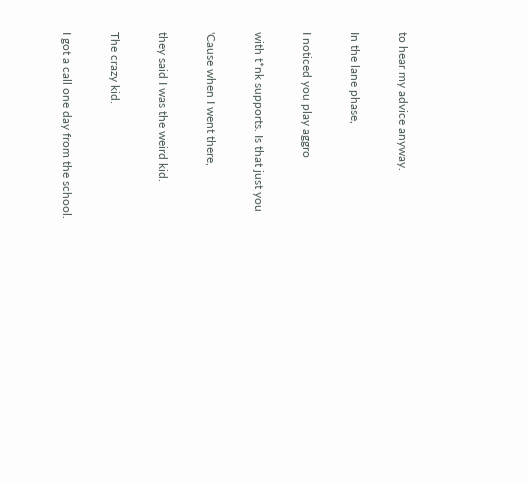to hear my advice anyway.

In the lane phase,

I noticed you play aggro

with t*nk supports. Is that just you

'Cause when I went there,

they said I was the weird kid.

The crazy kid.

I got a call one day from the school.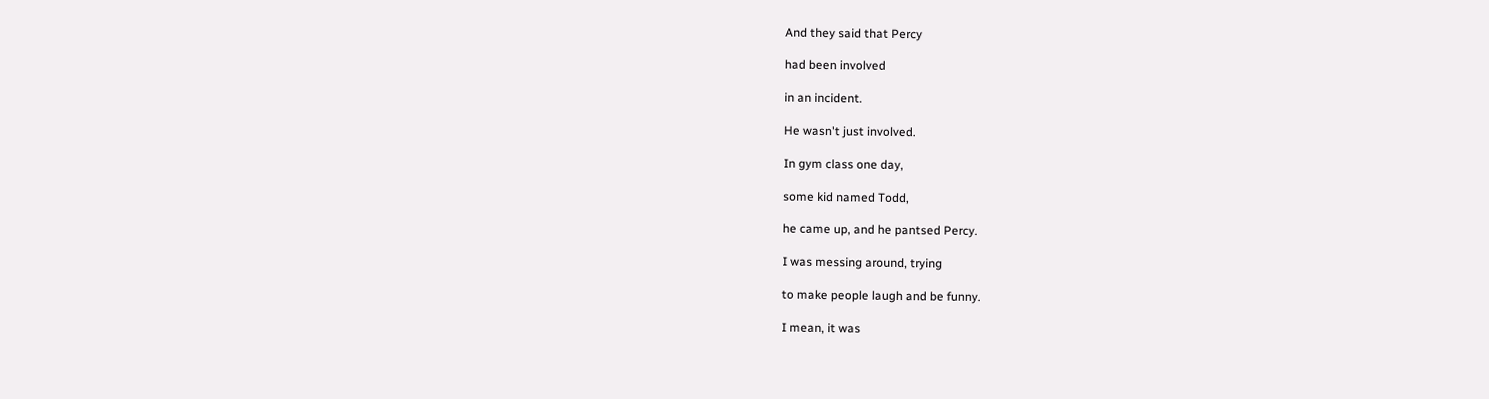And they said that Percy

had been involved

in an incident.

He wasn't just involved.

In gym class one day,

some kid named Todd,

he came up, and he pantsed Percy.

I was messing around, trying

to make people laugh and be funny.

I mean, it was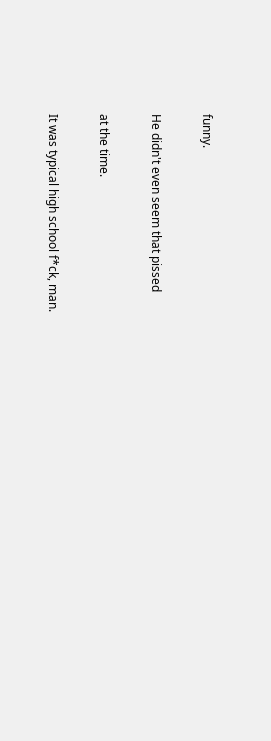funny.

He didn't even seem that pissed

at the time.

It was typical high school f*ck, man.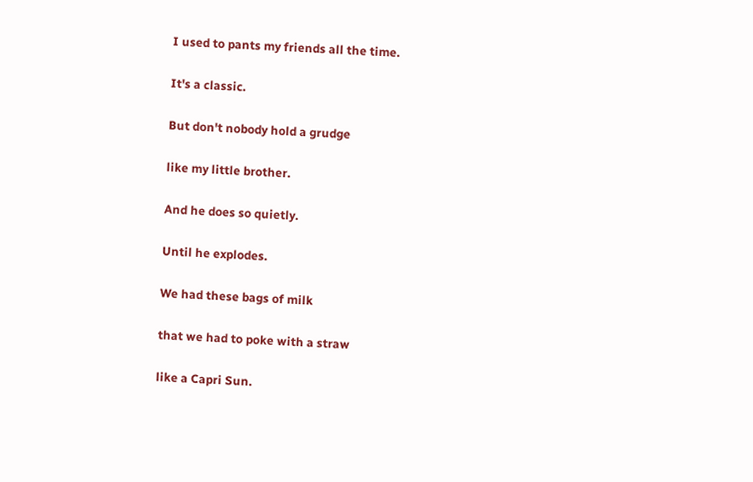I used to pants my friends all the time.

It's a classic.

But don't nobody hold a grudge

like my little brother.

And he does so quietly.

Until he explodes.

We had these bags of milk

that we had to poke with a straw

like a Capri Sun.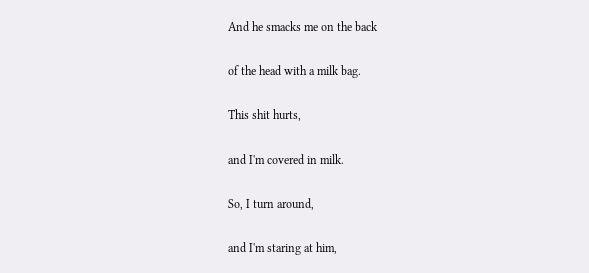And he smacks me on the back

of the head with a milk bag.

This shit hurts,

and I'm covered in milk.

So, I turn around,

and I'm staring at him,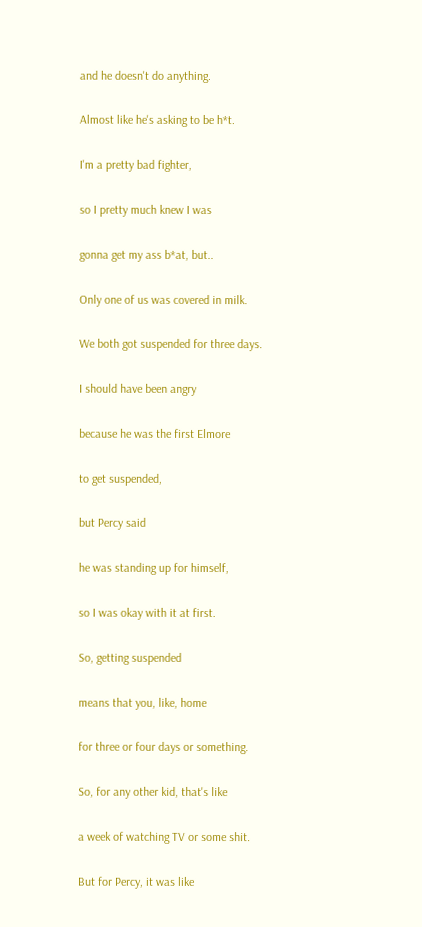and he doesn't do anything.

Almost like he's asking to be h*t.

I'm a pretty bad fighter,

so I pretty much knew I was

gonna get my ass b*at, but..

Only one of us was covered in milk.

We both got suspended for three days.

I should have been angry

because he was the first Elmore

to get suspended,

but Percy said

he was standing up for himself,

so I was okay with it at first.

So, getting suspended

means that you, like, home

for three or four days or something.

So, for any other kid, that's like

a week of watching TV or some shit.

But for Percy, it was like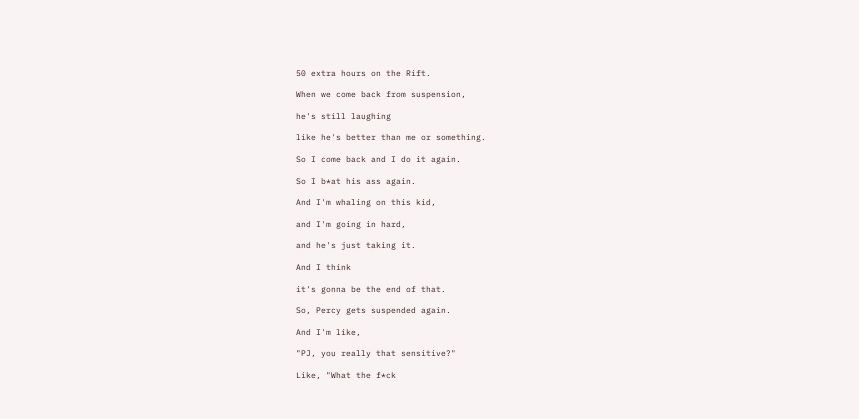50 extra hours on the Rift.

When we come back from suspension,

he's still laughing

like he's better than me or something.

So I come back and I do it again.

So I b*at his ass again.

And I'm whaling on this kid,

and I'm going in hard,

and he's just taking it.

And I think

it's gonna be the end of that.

So, Percy gets suspended again.

And I'm like,

"PJ, you really that sensitive?"

Like, "What the f*ck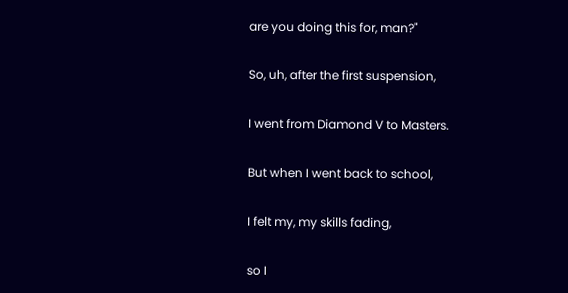are you doing this for, man?"

So, uh, after the first suspension,

I went from Diamond V to Masters.

But when I went back to school,

I felt my, my skills fading,

so I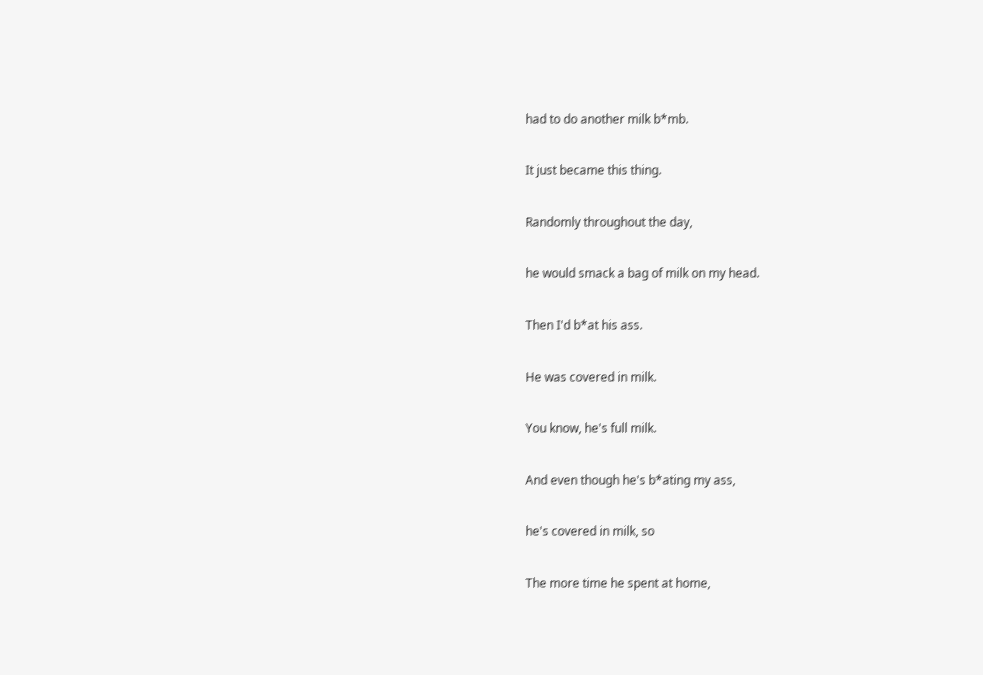had to do another milk b*mb.

It just became this thing.

Randomly throughout the day,

he would smack a bag of milk on my head.

Then I'd b*at his ass.

He was covered in milk.

You know, he's full milk.

And even though he's b*ating my ass,

he's covered in milk, so

The more time he spent at home,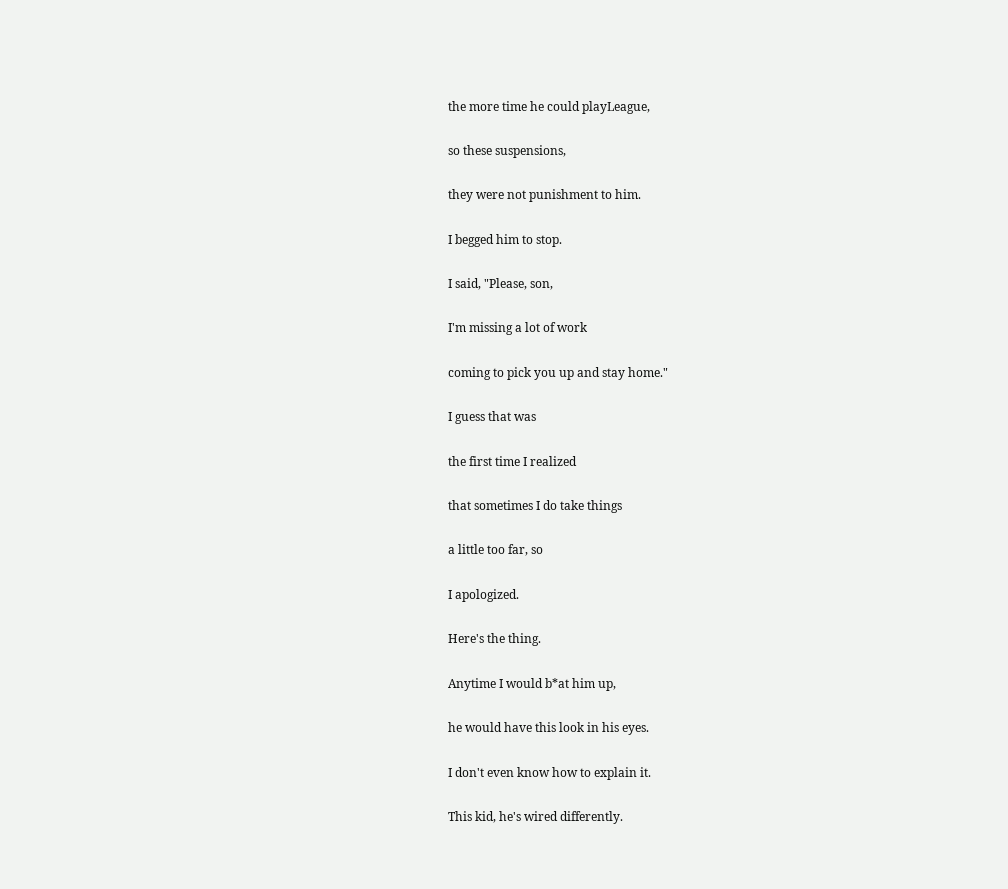the more time he could playLeague,

so these suspensions,

they were not punishment to him.

I begged him to stop.

I said, "Please, son,

I'm missing a lot of work

coming to pick you up and stay home."

I guess that was

the first time I realized

that sometimes I do take things

a little too far, so

I apologized.

Here's the thing.

Anytime I would b*at him up,

he would have this look in his eyes.

I don't even know how to explain it.

This kid, he's wired differently.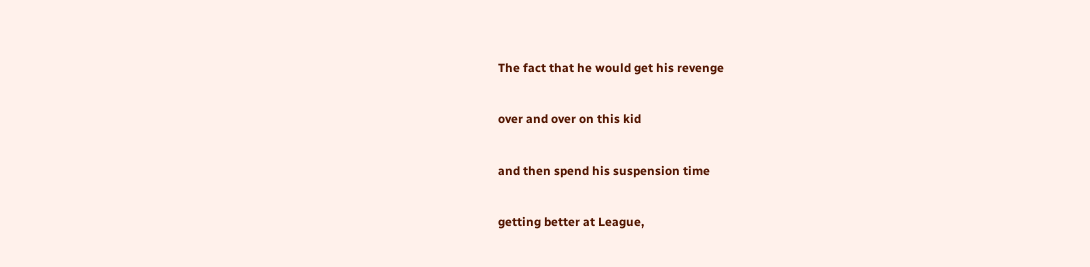The fact that he would get his revenge

over and over on this kid

and then spend his suspension time

getting better at League,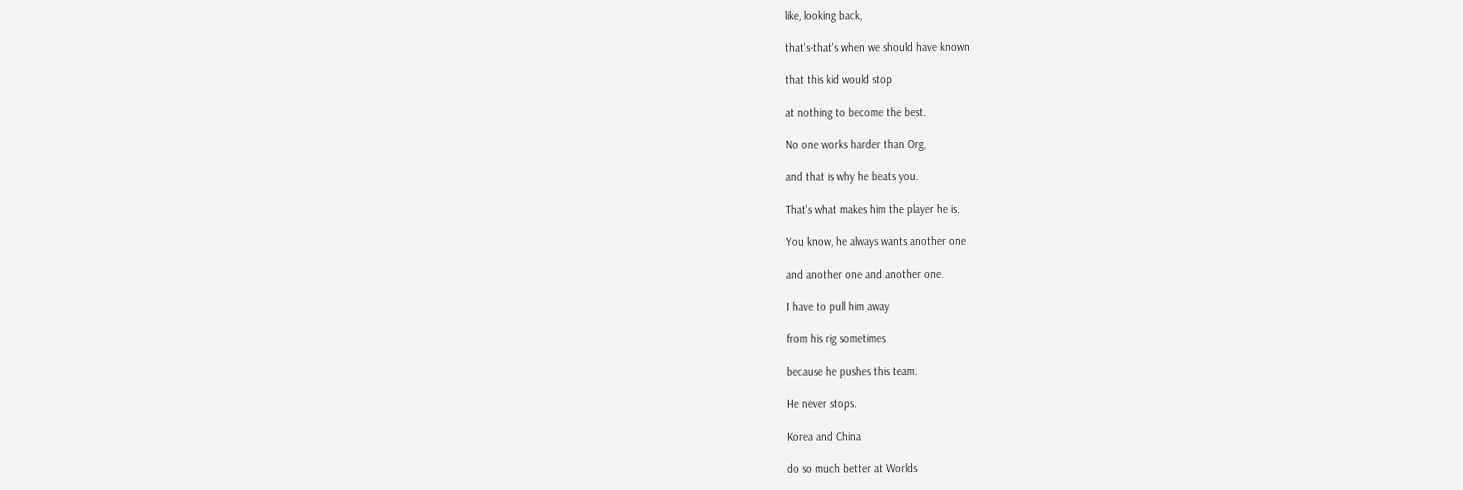like, looking back,

that's-that's when we should have known

that this kid would stop

at nothing to become the best.

No one works harder than Org,

and that is why he beats you.

That's what makes him the player he is.

You know, he always wants another one

and another one and another one.

I have to pull him away

from his rig sometimes

because he pushes this team.

He never stops.

Korea and China

do so much better at Worlds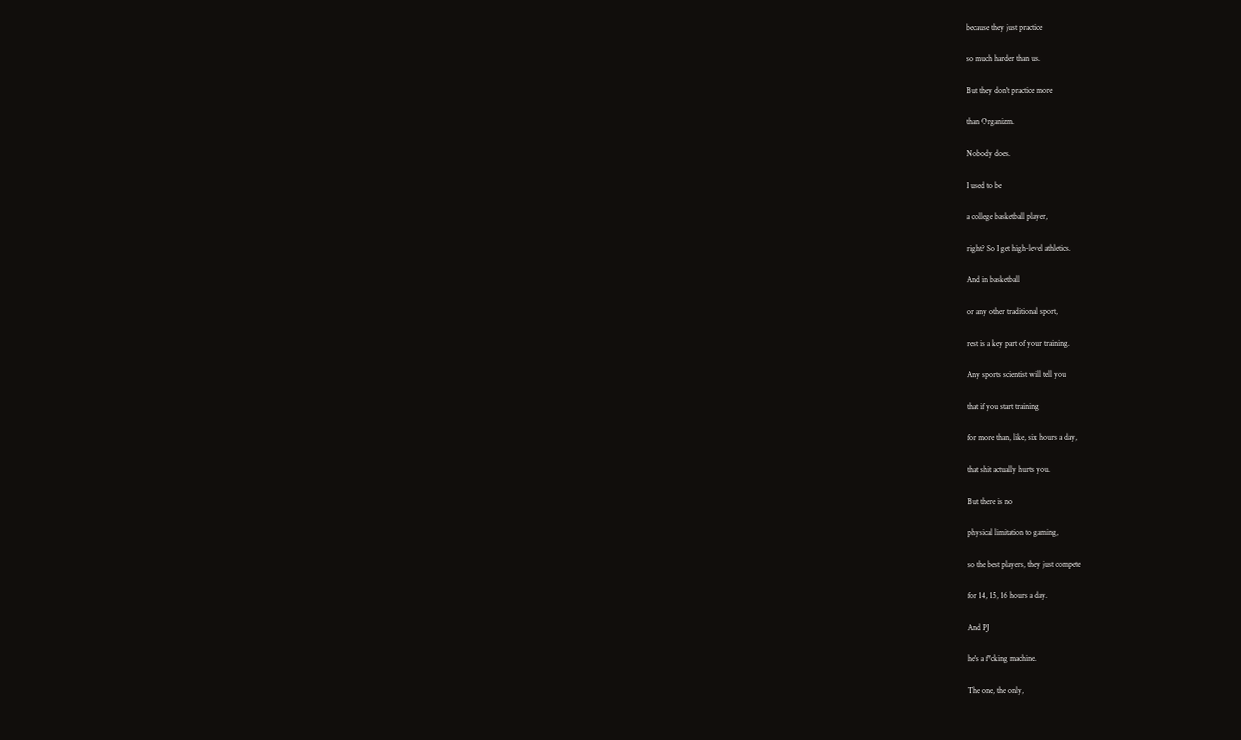because they just practice

so much harder than us.

But they don't practice more

than Organizm.

Nobody does.

I used to be

a college basketball player,

right? So I get high-level athletics.

And in basketball

or any other traditional sport,

rest is a key part of your training.

Any sports scientist will tell you

that if you start training

for more than, like, six hours a day,

that shit actually hurts you.

But there is no

physical limitation to gaming,

so the best players, they just compete

for 14, 15, 16 hours a day.

And PJ

he's a f*cking machine.

The one, the only,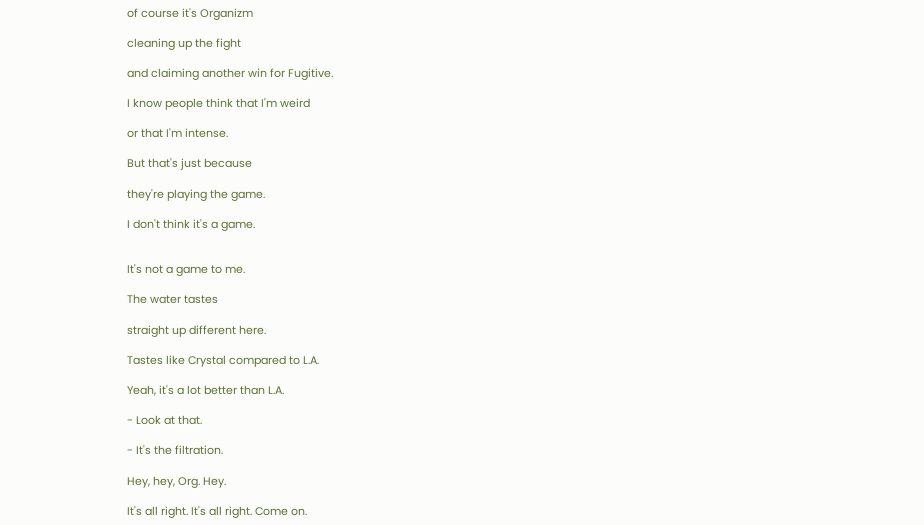of course it's Organizm

cleaning up the fight

and claiming another win for Fugitive.

I know people think that I'm weird

or that I'm intense.

But that's just because

they're playing the game.

I don't think it's a game.


It's not a game to me.

The water tastes

straight up different here.

Tastes like Crystal compared to L.A.

Yeah, it's a lot better than L.A.

- Look at that.

- It's the filtration.

Hey, hey, Org. Hey.

It's all right. It's all right. Come on.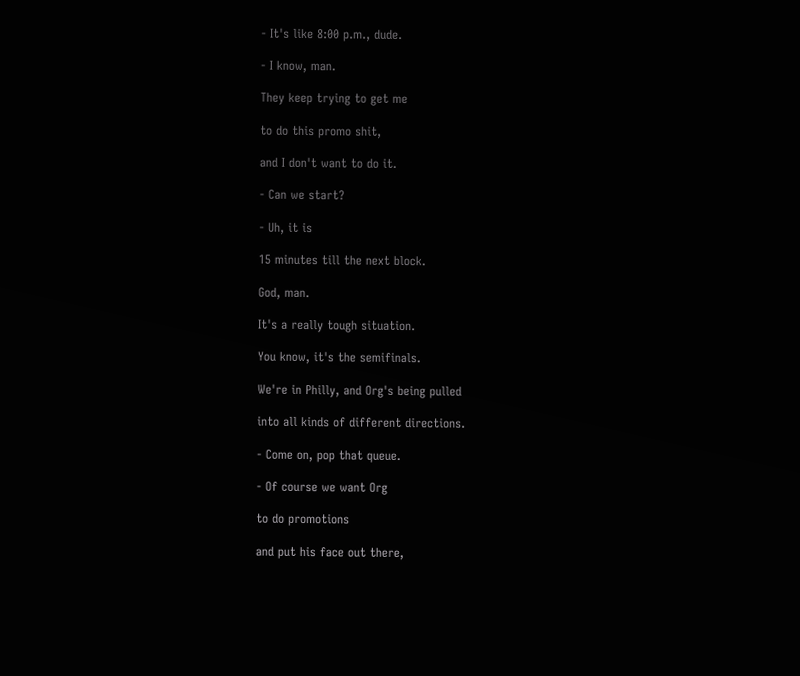- It's like 8:00 p.m., dude.

- I know, man.

They keep trying to get me

to do this promo shit,

and I don't want to do it.

- Can we start?

- Uh, it is

15 minutes till the next block.

God, man.

It's a really tough situation.

You know, it's the semifinals.

We're in Philly, and Org's being pulled

into all kinds of different directions.

- Come on, pop that queue.

- Of course we want Org

to do promotions

and put his face out there,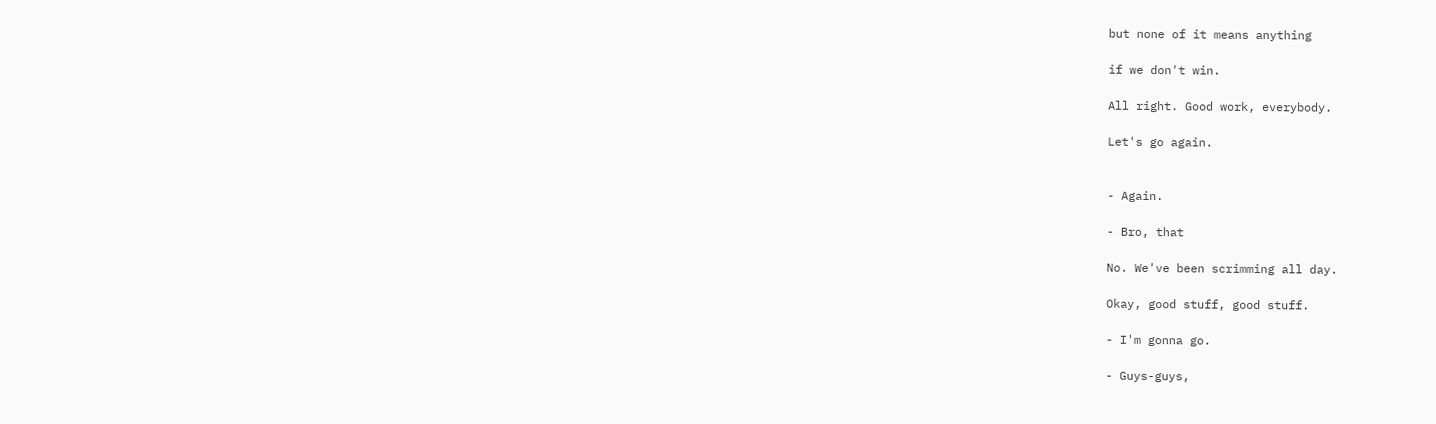but none of it means anything

if we don't win.

All right. Good work, everybody.

Let's go again.


- Again.

- Bro, that

No. We've been scrimming all day.

Okay, good stuff, good stuff.

- I'm gonna go.

- Guys-guys,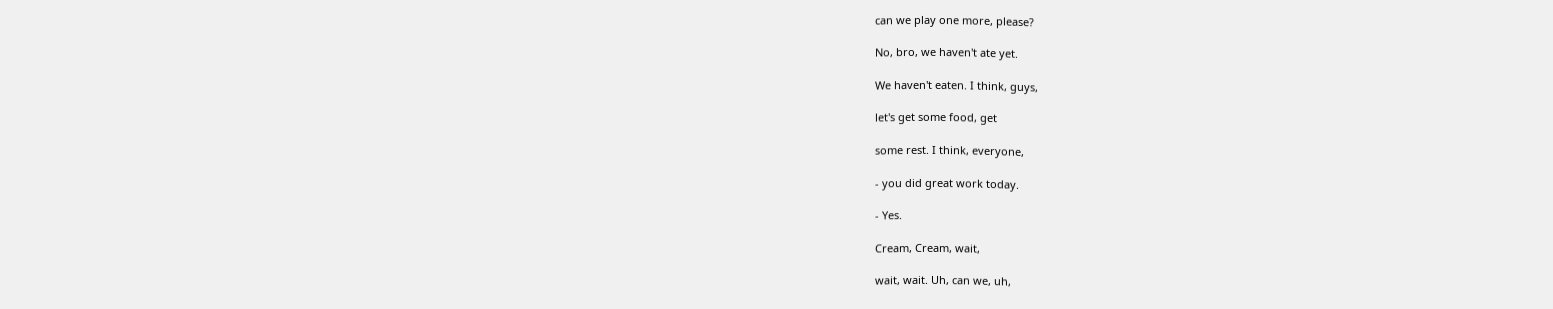can we play one more, please?

No, bro, we haven't ate yet.

We haven't eaten. I think, guys,

let's get some food, get

some rest. I think, everyone,

- you did great work today.

- Yes.

Cream, Cream, wait,

wait, wait. Uh, can we, uh,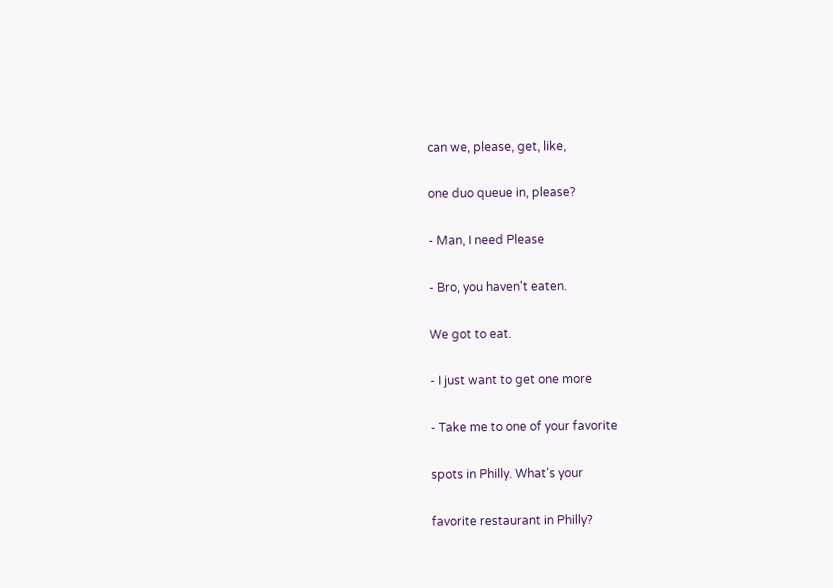can we, please, get, like,

one duo queue in, please?

- Man, I need Please

- Bro, you haven't eaten.

We got to eat.

- I just want to get one more

- Take me to one of your favorite

spots in Philly. What's your

favorite restaurant in Philly?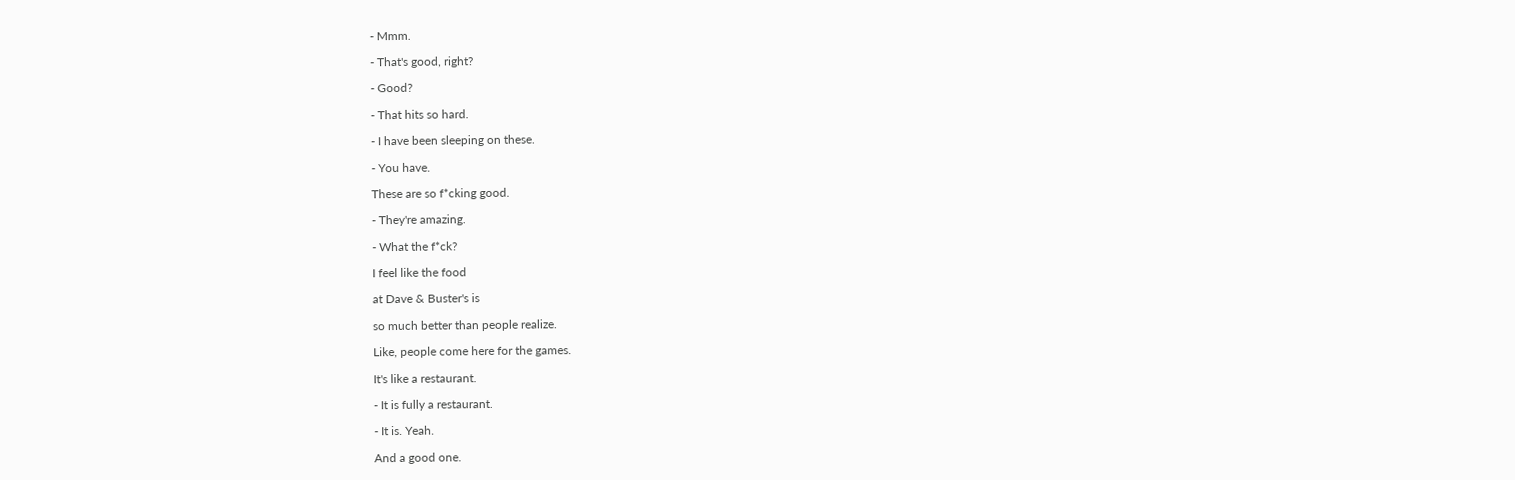- Mmm.

- That's good, right?

- Good?

- That hits so hard.

- I have been sleeping on these.

- You have.

These are so f*cking good.

- They're amazing.

- What the f*ck?

I feel like the food

at Dave & Buster's is

so much better than people realize.

Like, people come here for the games.

It's like a restaurant.

- It is fully a restaurant.

- It is. Yeah.

And a good one.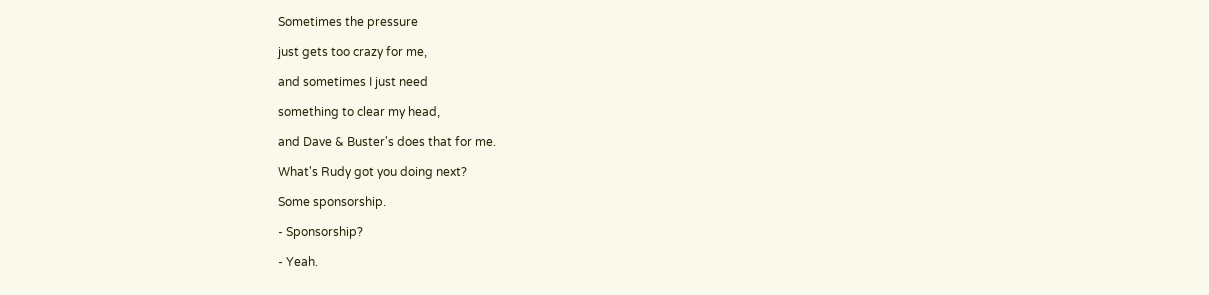Sometimes the pressure

just gets too crazy for me,

and sometimes I just need

something to clear my head,

and Dave & Buster's does that for me.

What's Rudy got you doing next?

Some sponsorship.

- Sponsorship?

- Yeah.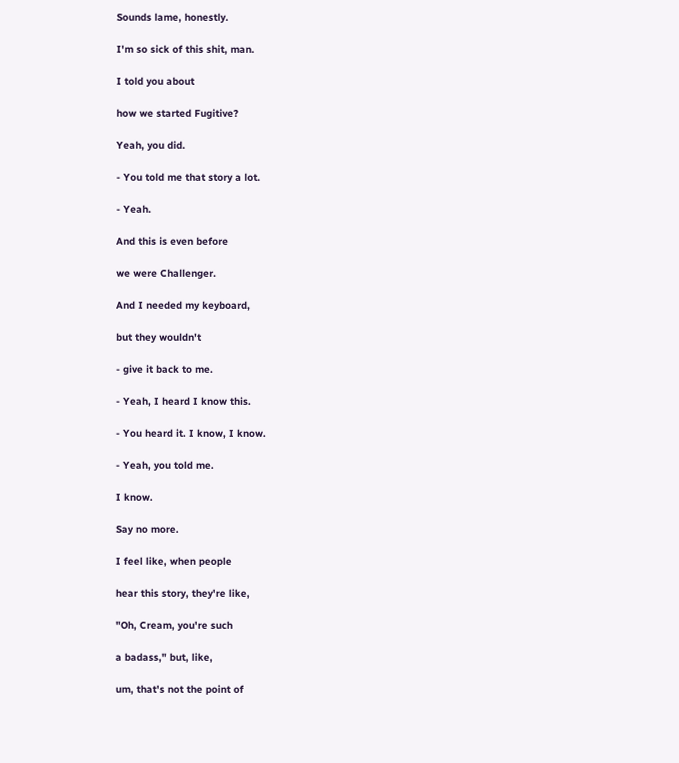Sounds lame, honestly.

I'm so sick of this shit, man.

I told you about

how we started Fugitive?

Yeah, you did.

- You told me that story a lot.

- Yeah.

And this is even before

we were Challenger.

And I needed my keyboard,

but they wouldn't

- give it back to me.

- Yeah, I heard I know this.

- You heard it. I know, I know.

- Yeah, you told me.

I know.

Say no more.

I feel like, when people

hear this story, they're like,

"Oh, Cream, you're such

a badass," but, like,

um, that's not the point of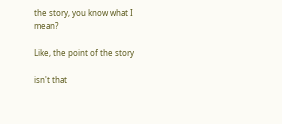the story, you know what I mean?

Like, the point of the story

isn't that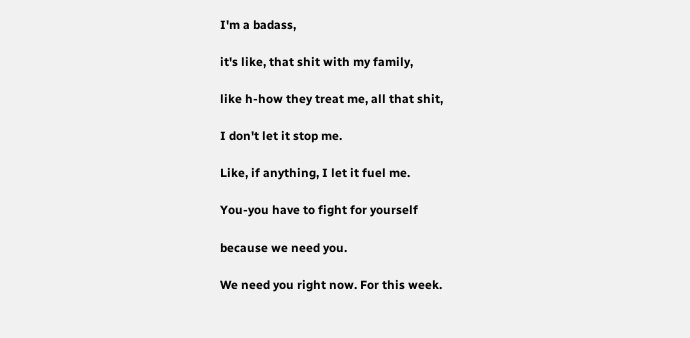I'm a badass,

it's like, that shit with my family,

like h-how they treat me, all that shit,

I don't let it stop me.

Like, if anything, I let it fuel me.

You-you have to fight for yourself

because we need you.

We need you right now. For this week.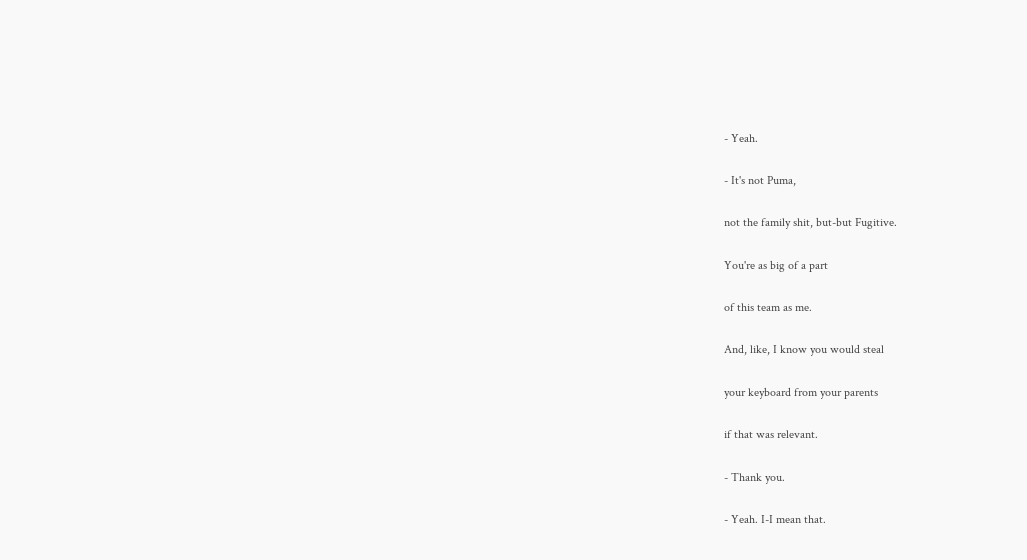- Yeah.

- It's not Puma,

not the family shit, but-but Fugitive.

You're as big of a part

of this team as me.

And, like, I know you would steal

your keyboard from your parents

if that was relevant.

- Thank you.

- Yeah. I-I mean that.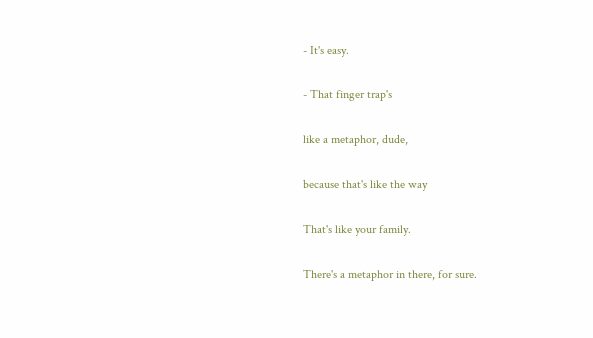- It's easy.

- That finger trap's

like a metaphor, dude,

because that's like the way

That's like your family.

There's a metaphor in there, for sure.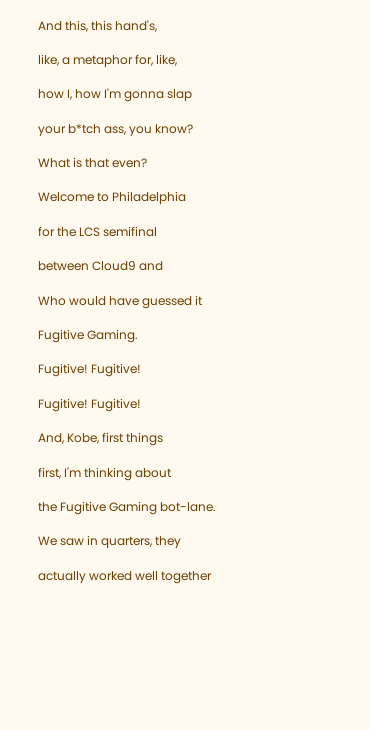And this, this hand's,

like, a metaphor for, like,

how I, how I'm gonna slap

your b*tch ass, you know?

What is that even?

Welcome to Philadelphia

for the LCS semifinal

between Cloud9 and

Who would have guessed it

Fugitive Gaming.

Fugitive! Fugitive!

Fugitive! Fugitive!

And, Kobe, first things

first, I'm thinking about

the Fugitive Gaming bot-lane.

We saw in quarters, they

actually worked well together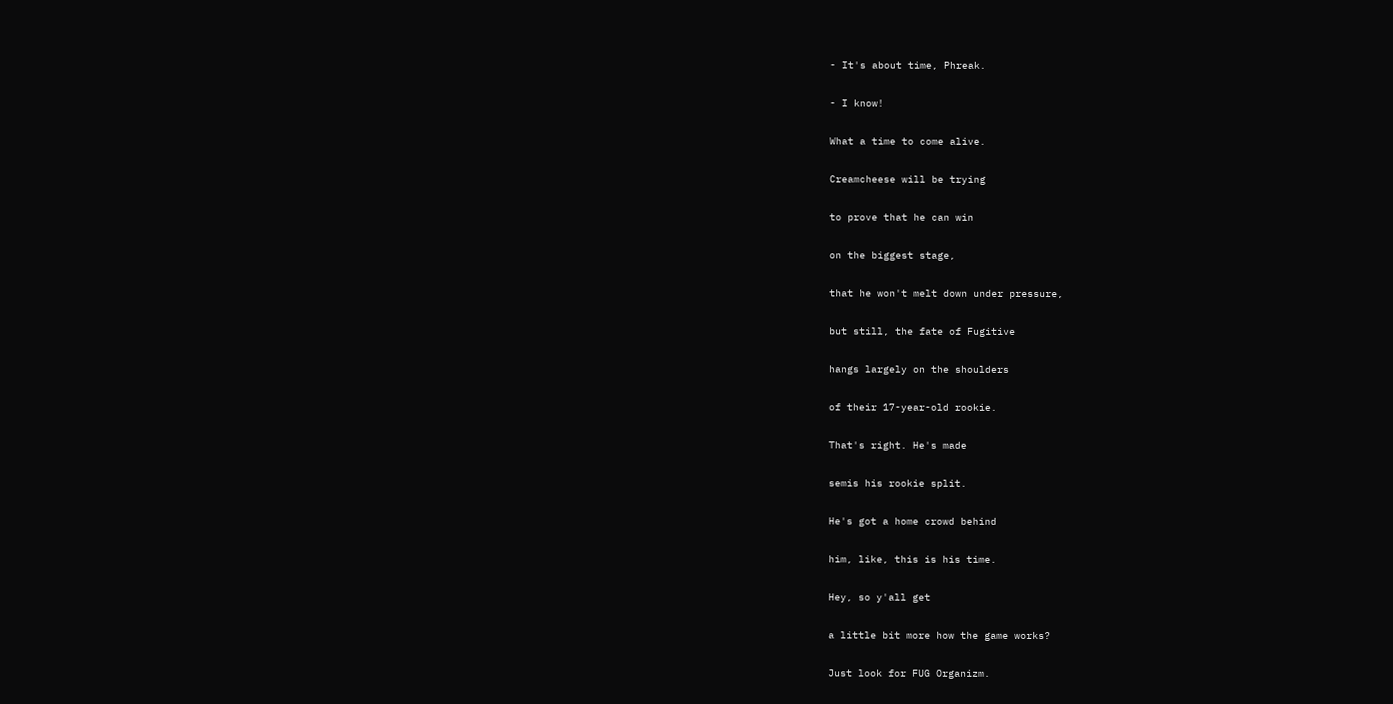- It's about time, Phreak.

- I know!

What a time to come alive.

Creamcheese will be trying

to prove that he can win

on the biggest stage,

that he won't melt down under pressure,

but still, the fate of Fugitive

hangs largely on the shoulders

of their 17-year-old rookie.

That's right. He's made

semis his rookie split.

He's got a home crowd behind

him, like, this is his time.

Hey, so y'all get

a little bit more how the game works?

Just look for FUG Organizm.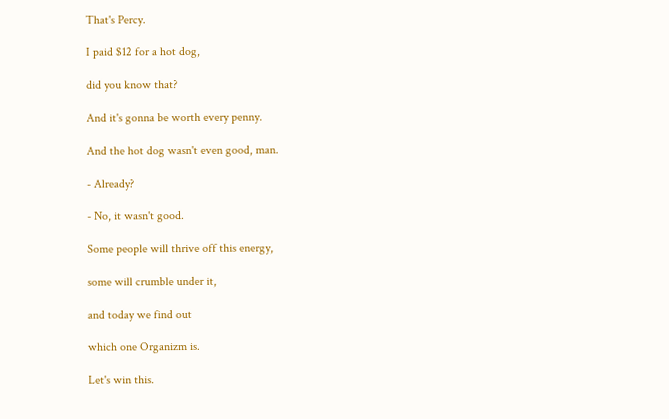That's Percy.

I paid $12 for a hot dog,

did you know that?

And it's gonna be worth every penny.

And the hot dog wasn't even good, man.

- Already?

- No, it wasn't good.

Some people will thrive off this energy,

some will crumble under it,

and today we find out

which one Organizm is.

Let's win this.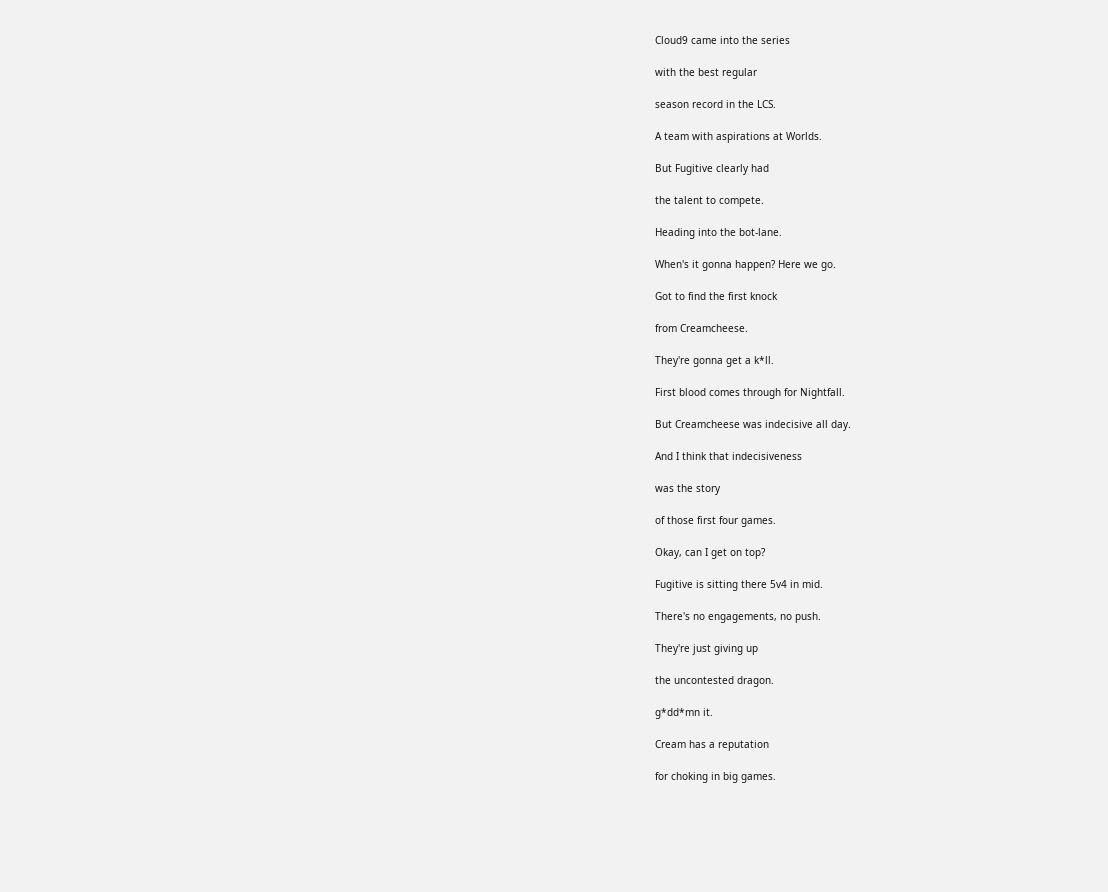Cloud9 came into the series

with the best regular

season record in the LCS.

A team with aspirations at Worlds.

But Fugitive clearly had

the talent to compete.

Heading into the bot-lane.

When's it gonna happen? Here we go.

Got to find the first knock

from Creamcheese.

They're gonna get a k*ll.

First blood comes through for Nightfall.

But Creamcheese was indecisive all day.

And I think that indecisiveness

was the story

of those first four games.

Okay, can I get on top?

Fugitive is sitting there 5v4 in mid.

There's no engagements, no push.

They're just giving up

the uncontested dragon.

g*dd*mn it.

Cream has a reputation

for choking in big games.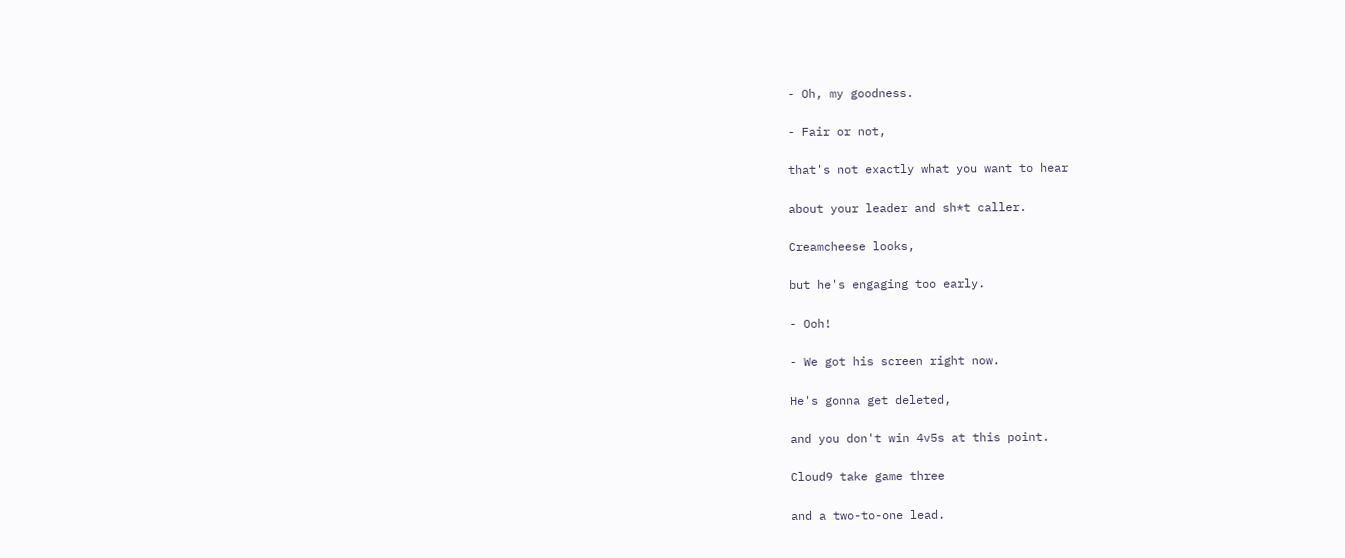- Oh, my goodness.

- Fair or not,

that's not exactly what you want to hear

about your leader and sh*t caller.

Creamcheese looks,

but he's engaging too early.

- Ooh!

- We got his screen right now.

He's gonna get deleted,

and you don't win 4v5s at this point.

Cloud9 take game three

and a two-to-one lead.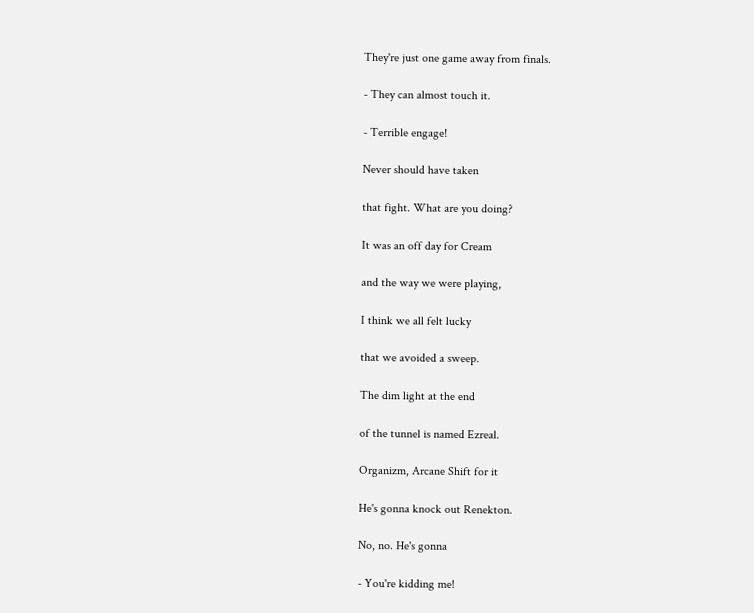They're just one game away from finals.

- They can almost touch it.

- Terrible engage!

Never should have taken

that fight. What are you doing?

It was an off day for Cream

and the way we were playing,

I think we all felt lucky

that we avoided a sweep.

The dim light at the end

of the tunnel is named Ezreal.

Organizm, Arcane Shift for it

He's gonna knock out Renekton.

No, no. He's gonna

- You're kidding me!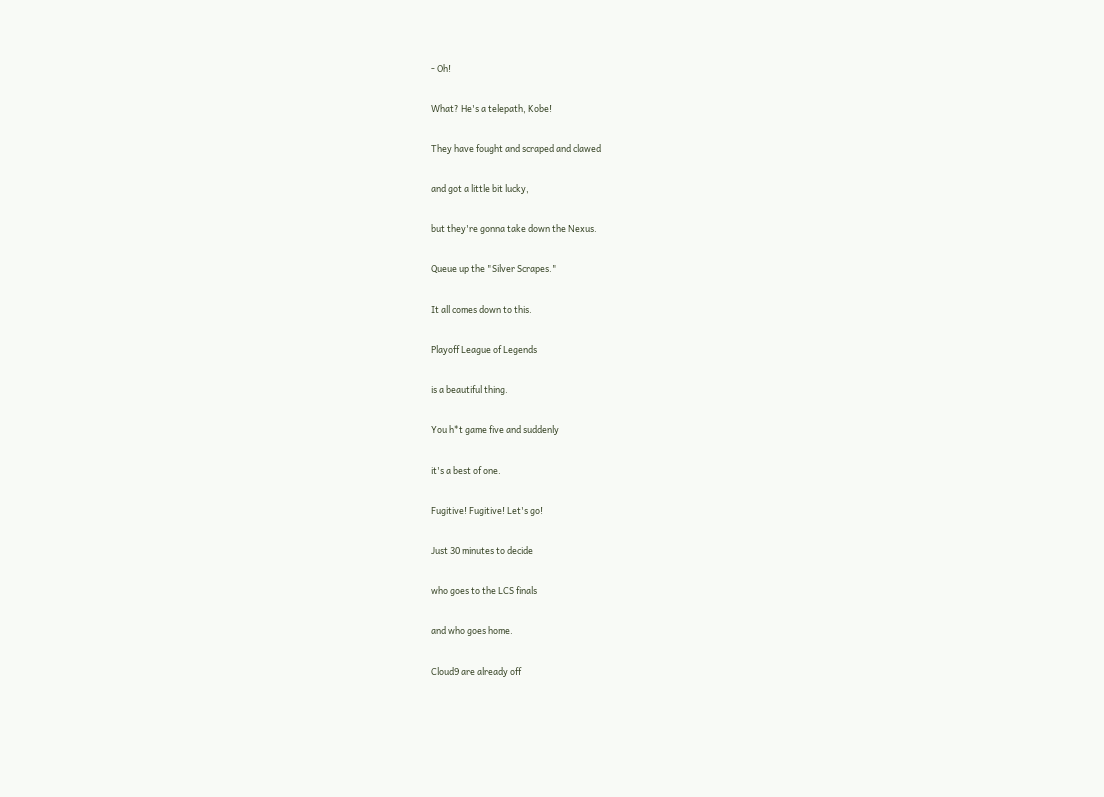- Oh!

What? He's a telepath, Kobe!

They have fought and scraped and clawed

and got a little bit lucky,

but they're gonna take down the Nexus.

Queue up the "Silver Scrapes."

It all comes down to this.

Playoff League of Legends

is a beautiful thing.

You h*t game five and suddenly

it's a best of one.

Fugitive! Fugitive! Let's go!

Just 30 minutes to decide

who goes to the LCS finals

and who goes home.

Cloud9 are already off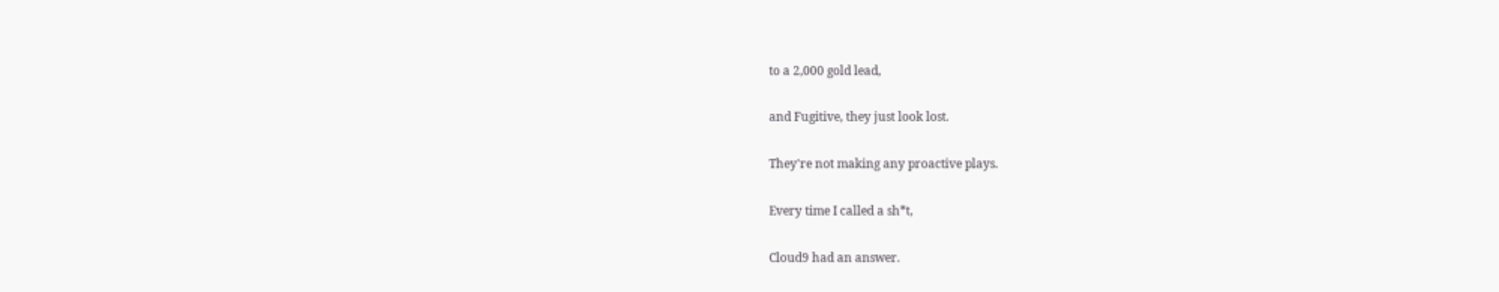to a 2,000 gold lead,

and Fugitive, they just look lost.

They're not making any proactive plays.

Every time I called a sh*t,

Cloud9 had an answer.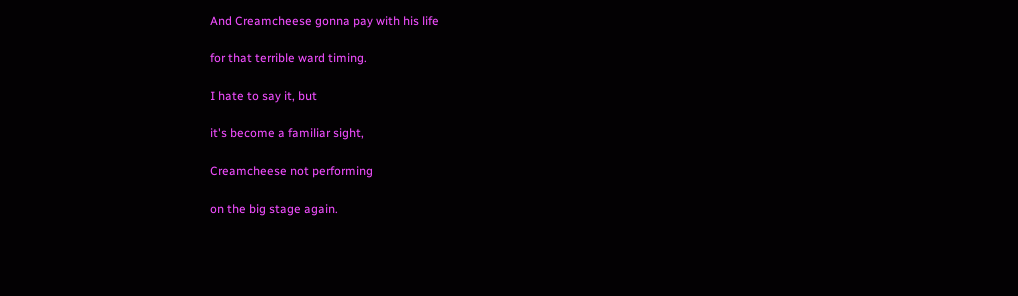And Creamcheese gonna pay with his life

for that terrible ward timing.

I hate to say it, but

it's become a familiar sight,

Creamcheese not performing

on the big stage again.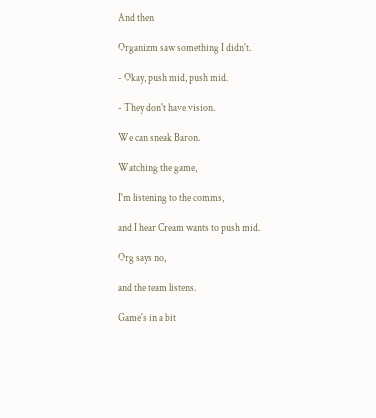And then

Organizm saw something I didn't.

- Okay, push mid, push mid.

- They don't have vision.

We can sneak Baron.

Watching the game,

I'm listening to the comms,

and I hear Cream wants to push mid.

Org says no,

and the team listens.

Game's in a bit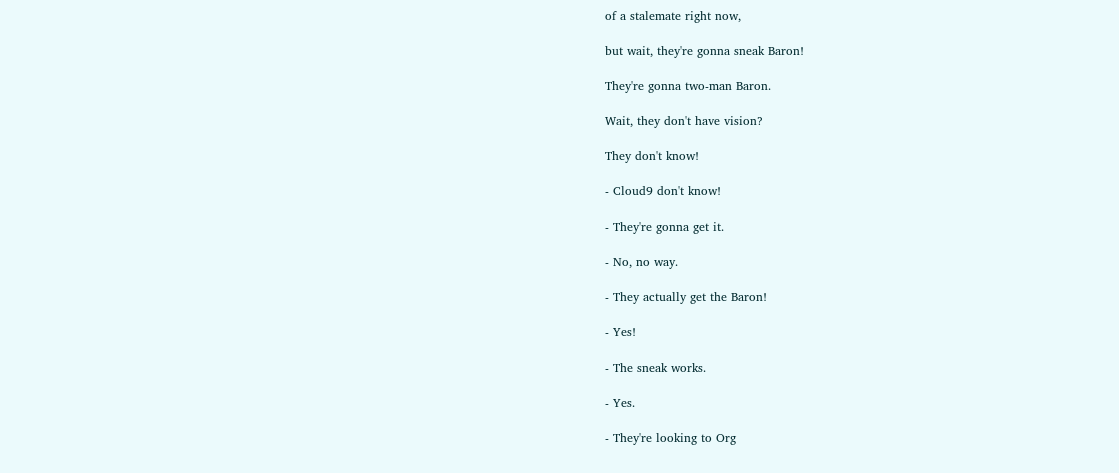of a stalemate right now,

but wait, they're gonna sneak Baron!

They're gonna two-man Baron.

Wait, they don't have vision?

They don't know!

- Cloud9 don't know!

- They're gonna get it.

- No, no way.

- They actually get the Baron!

- Yes!

- The sneak works.

- Yes.

- They're looking to Org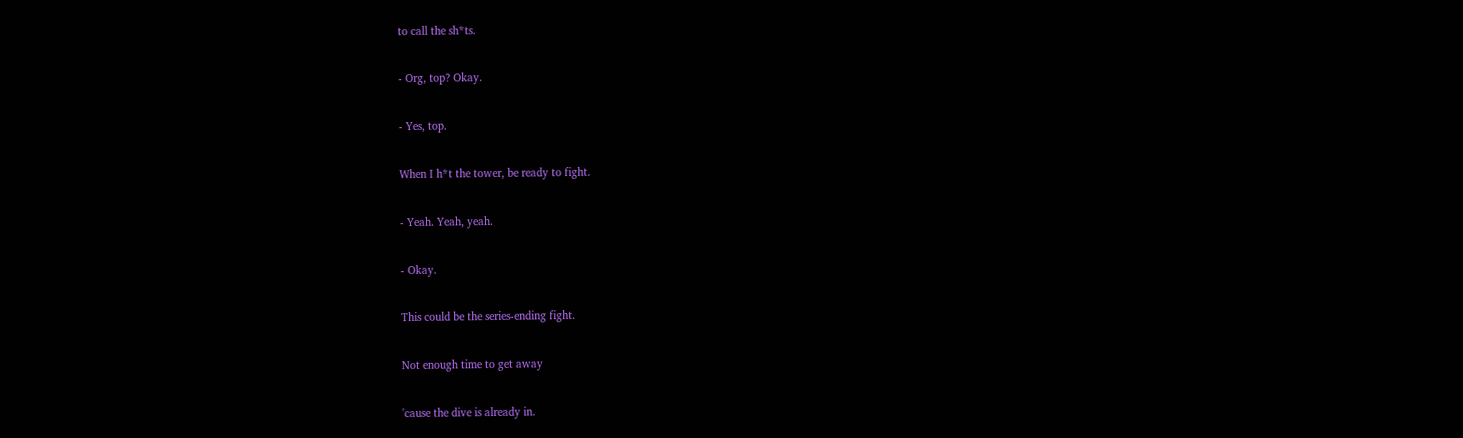to call the sh*ts.

- Org, top? Okay.

- Yes, top.

When I h*t the tower, be ready to fight.

- Yeah. Yeah, yeah.

- Okay.

This could be the series-ending fight.

Not enough time to get away

'cause the dive is already in.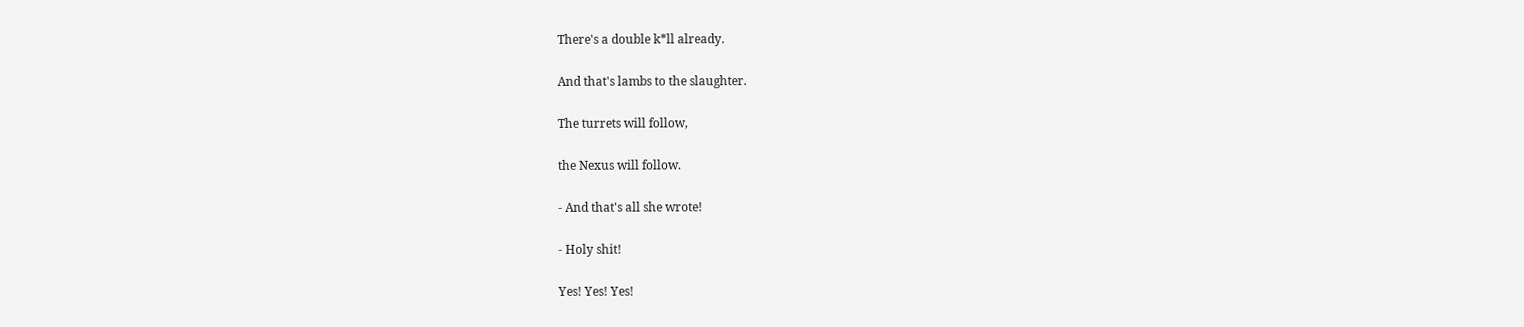There's a double k*ll already.

And that's lambs to the slaughter.

The turrets will follow,

the Nexus will follow.

- And that's all she wrote!

- Holy shit!

Yes! Yes! Yes!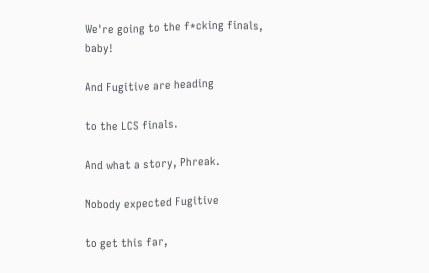We're going to the f*cking finals, baby!

And Fugitive are heading

to the LCS finals.

And what a story, Phreak.

Nobody expected Fugitive

to get this far,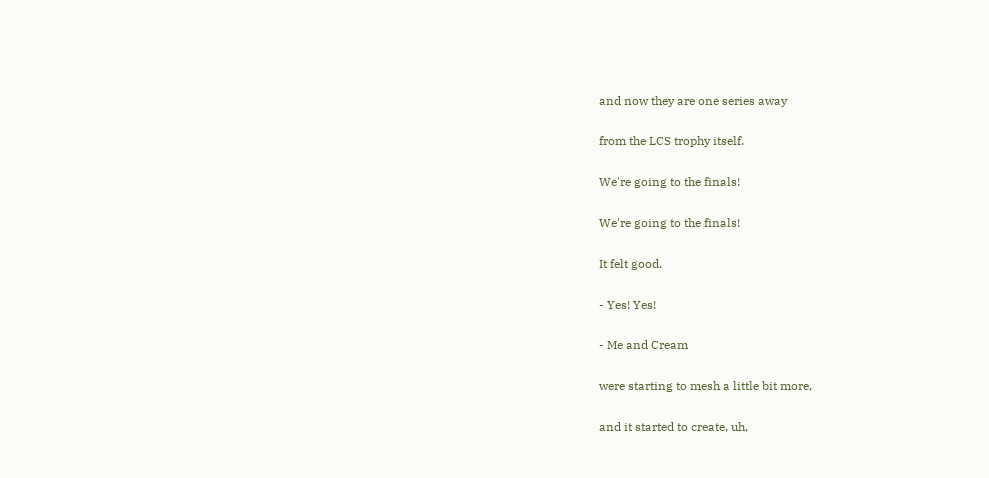and now they are one series away

from the LCS trophy itself.

We're going to the finals!

We're going to the finals!

It felt good.

- Yes! Yes!

- Me and Cream

were starting to mesh a little bit more,

and it started to create, uh,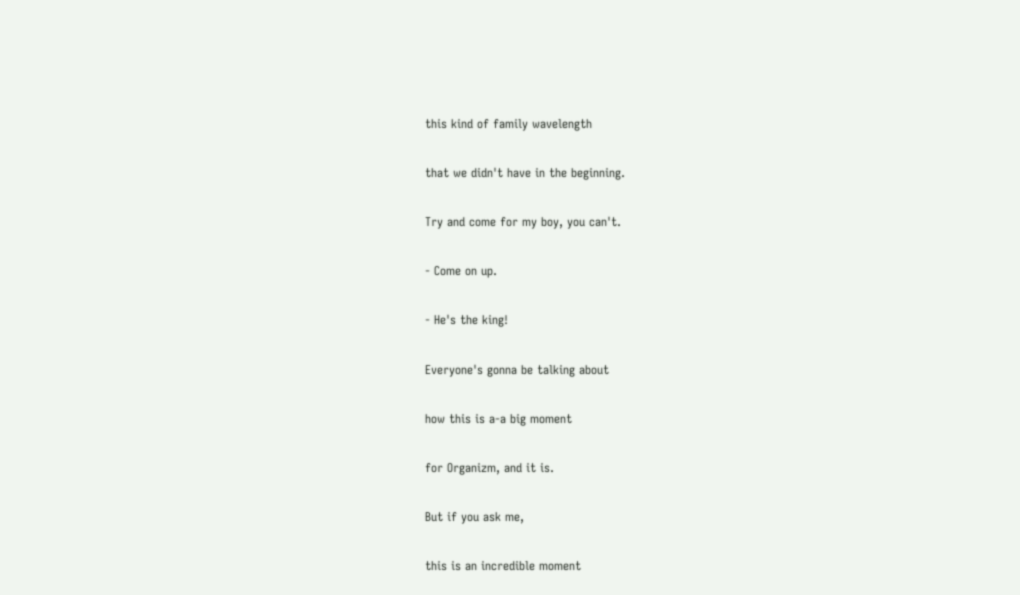this kind of family wavelength

that we didn't have in the beginning.

Try and come for my boy, you can't.

- Come on up.

- He's the king!

Everyone's gonna be talking about

how this is a-a big moment

for Organizm, and it is.

But if you ask me,

this is an incredible moment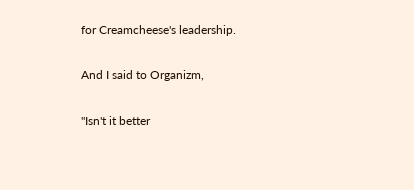for Creamcheese's leadership.

And I said to Organizm,

"Isn't it better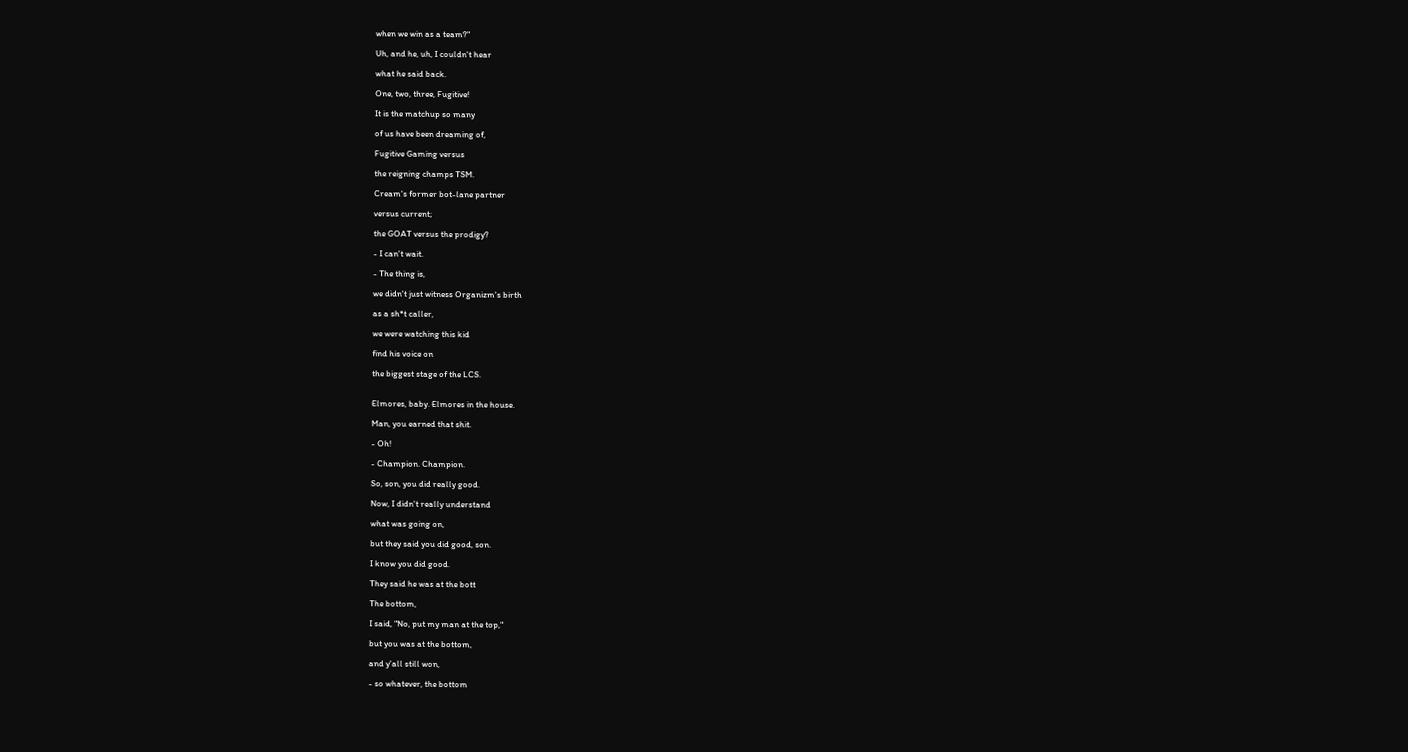when we win as a team?"

Uh, and he, uh, I couldn't hear

what he said back.

One, two, three, Fugitive!

It is the matchup so many

of us have been dreaming of,

Fugitive Gaming versus

the reigning champs TSM.

Cream's former bot-lane partner

versus current;

the GOAT versus the prodigy?

- I can't wait.

- The thing is,

we didn't just witness Organizm's birth

as a sh*t caller,

we were watching this kid

find his voice on

the biggest stage of the LCS.


Elmores, baby. Elmores in the house.

Man, you earned that shit.

- Oh!

- Champion. Champion.

So, son, you did really good.

Now, I didn't really understand

what was going on,

but they said you did good, son.

I know you did good.

They said he was at the bott

The bottom,

I said, "No, put my man at the top,"

but you was at the bottom,

and y'all still won,

- so whatever, the bottom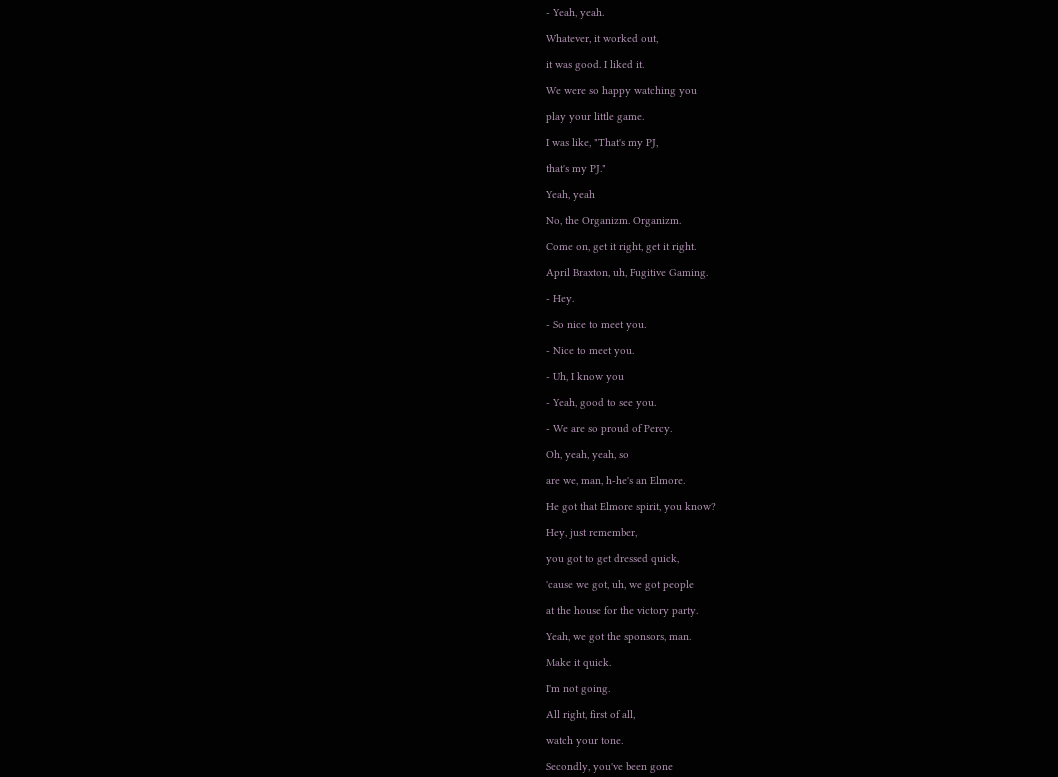- Yeah, yeah.

Whatever, it worked out,

it was good. I liked it.

We were so happy watching you

play your little game.

I was like, "That's my PJ,

that's my PJ."

Yeah, yeah

No, the Organizm. Organizm.

Come on, get it right, get it right.

April Braxton, uh, Fugitive Gaming.

- Hey.

- So nice to meet you.

- Nice to meet you.

- Uh, I know you

- Yeah, good to see you.

- We are so proud of Percy.

Oh, yeah, yeah, so

are we, man, h-he's an Elmore.

He got that Elmore spirit, you know?

Hey, just remember,

you got to get dressed quick,

'cause we got, uh, we got people

at the house for the victory party.

Yeah, we got the sponsors, man.

Make it quick.

I'm not going.

All right, first of all,

watch your tone.

Secondly, you've been gone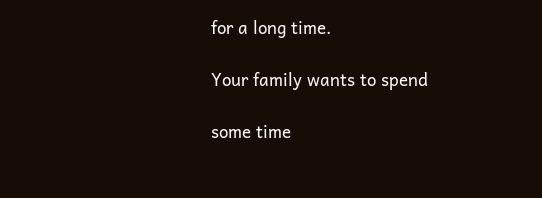for a long time.

Your family wants to spend

some time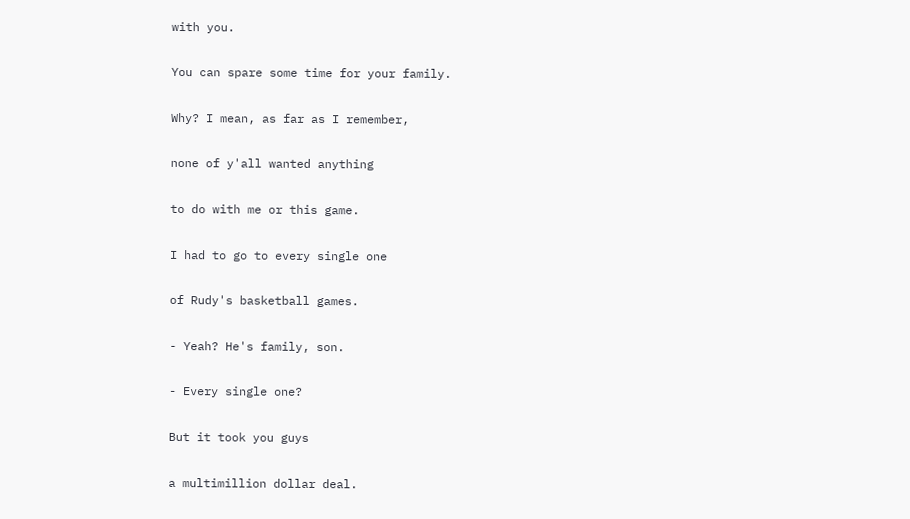with you.

You can spare some time for your family.

Why? I mean, as far as I remember,

none of y'all wanted anything

to do with me or this game.

I had to go to every single one

of Rudy's basketball games.

- Yeah? He's family, son.

- Every single one?

But it took you guys

a multimillion dollar deal.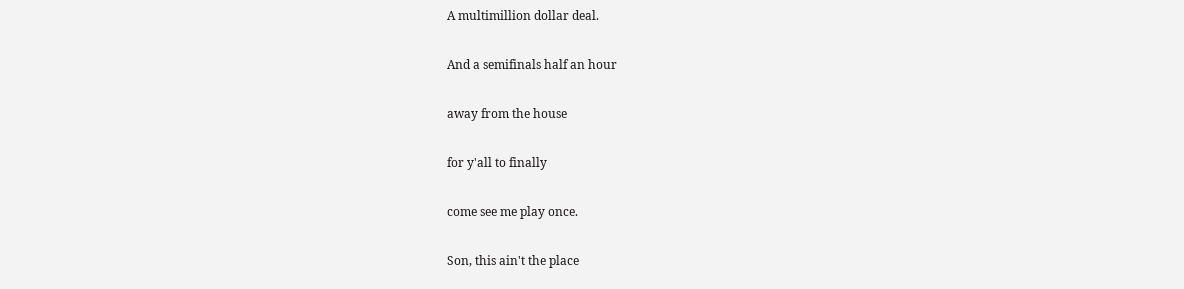A multimillion dollar deal.

And a semifinals half an hour

away from the house

for y'all to finally

come see me play once.

Son, this ain't the place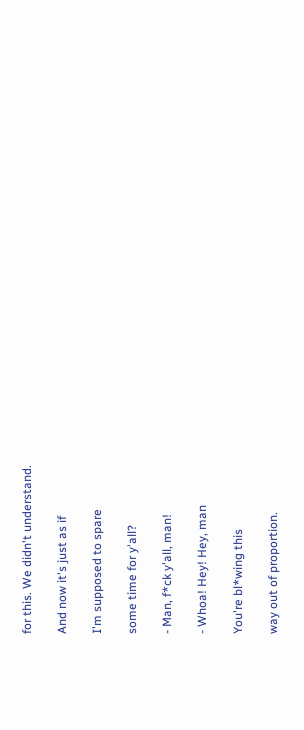for this. We didn't understand.

And now it's just as if

I'm supposed to spare

some time for y'all?

- Man, f*ck y'all, man!

- Whoa! Hey! Hey, man

You're bl*wing this

way out of proportion.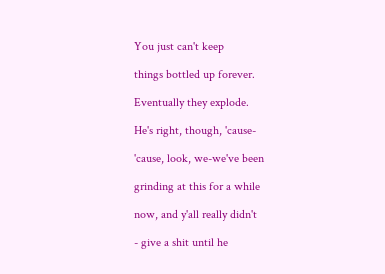You just can't keep

things bottled up forever.

Eventually they explode.

He's right, though, 'cause-

'cause, look, we-we've been

grinding at this for a while

now, and y'all really didn't

- give a shit until he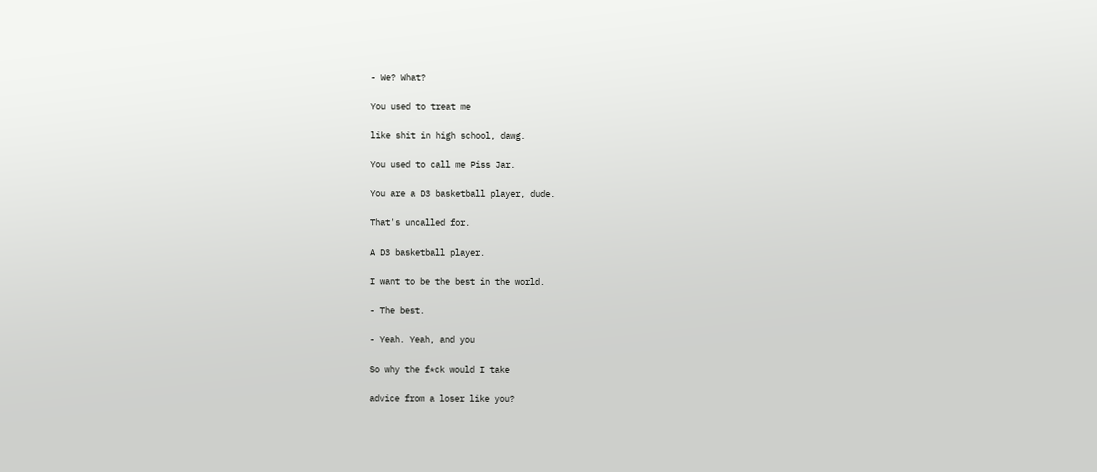- We? What?

You used to treat me

like shit in high school, dawg.

You used to call me Piss Jar.

You are a D3 basketball player, dude.

That's uncalled for.

A D3 basketball player.

I want to be the best in the world.

- The best.

- Yeah. Yeah, and you

So why the f*ck would I take

advice from a loser like you?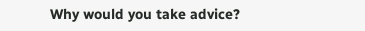Why would you take advice?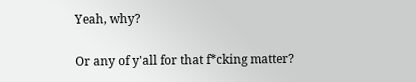Yeah, why?

Or any of y'all for that f*cking matter?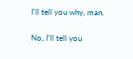I'll tell you why, man.

No, I'll tell you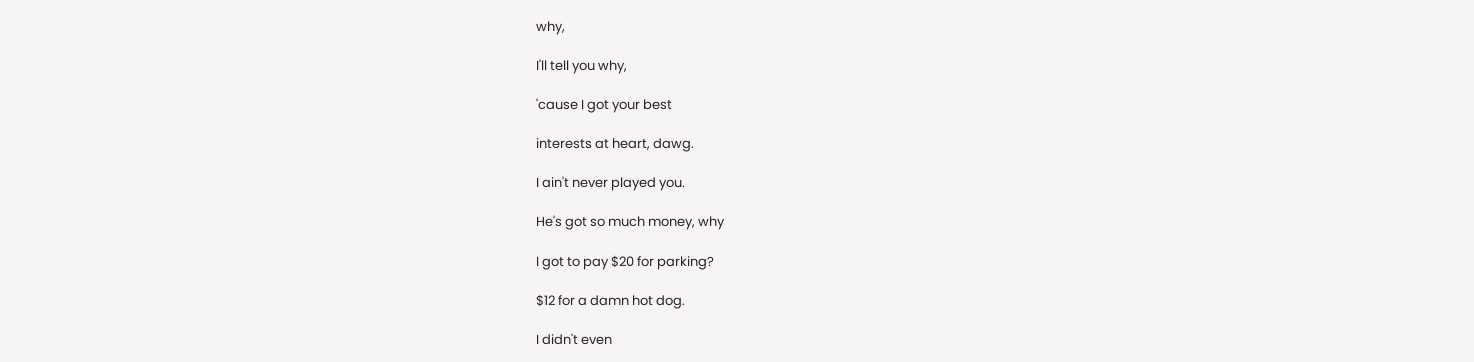why,

I'll tell you why,

'cause I got your best

interests at heart, dawg.

I ain't never played you.

He's got so much money, why

I got to pay $20 for parking?

$12 for a damn hot dog.

I didn't even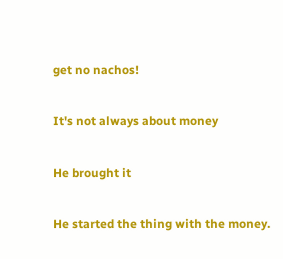get no nachos!

It's not always about money

He brought it

He started the thing with the money.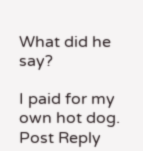What did he say?

I paid for my own hot dog.
Post Reply